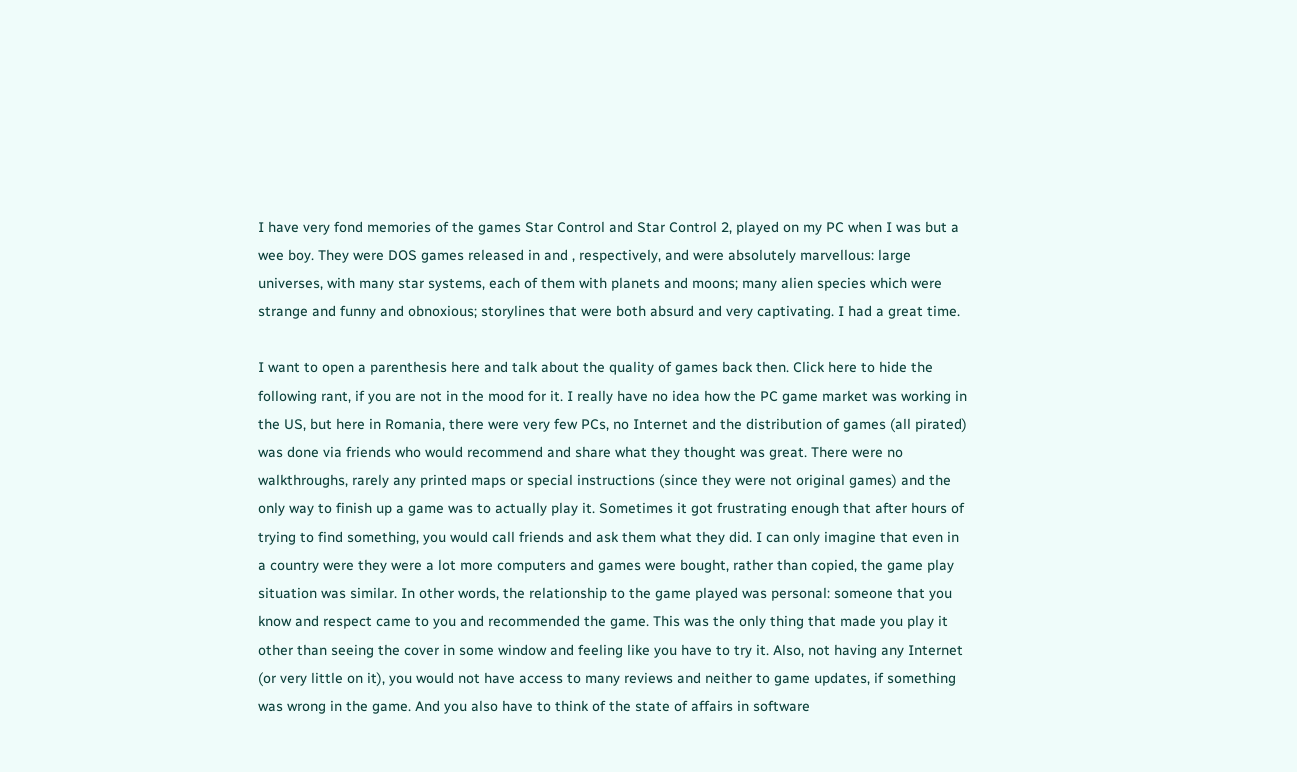I have very fond memories of the games Star Control and Star Control 2, played on my PC when I was but a wee boy. They were DOS games released in and , respectively, and were absolutely marvellous: large universes, with many star systems, each of them with planets and moons; many alien species which were strange and funny and obnoxious; storylines that were both absurd and very captivating. I had a great time.

I want to open a parenthesis here and talk about the quality of games back then. Click here to hide the following rant, if you are not in the mood for it. I really have no idea how the PC game market was working in the US, but here in Romania, there were very few PCs, no Internet and the distribution of games (all pirated) was done via friends who would recommend and share what they thought was great. There were no walkthroughs, rarely any printed maps or special instructions (since they were not original games) and the only way to finish up a game was to actually play it. Sometimes it got frustrating enough that after hours of trying to find something, you would call friends and ask them what they did. I can only imagine that even in a country were they were a lot more computers and games were bought, rather than copied, the game play situation was similar. In other words, the relationship to the game played was personal: someone that you know and respect came to you and recommended the game. This was the only thing that made you play it other than seeing the cover in some window and feeling like you have to try it. Also, not having any Internet (or very little on it), you would not have access to many reviews and neither to game updates, if something was wrong in the game. And you also have to think of the state of affairs in software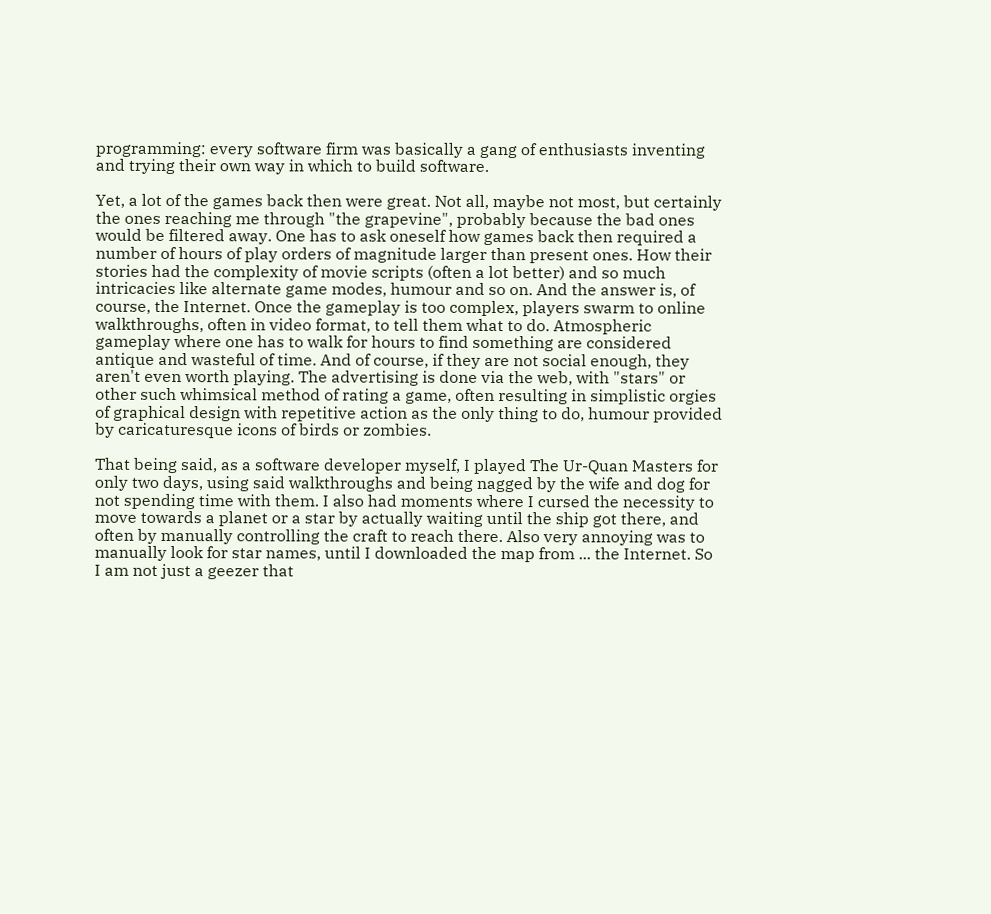programming: every software firm was basically a gang of enthusiasts inventing and trying their own way in which to build software.

Yet, a lot of the games back then were great. Not all, maybe not most, but certainly the ones reaching me through "the grapevine", probably because the bad ones would be filtered away. One has to ask oneself how games back then required a number of hours of play orders of magnitude larger than present ones. How their stories had the complexity of movie scripts (often a lot better) and so much intricacies like alternate game modes, humour and so on. And the answer is, of course, the Internet. Once the gameplay is too complex, players swarm to online walkthroughs, often in video format, to tell them what to do. Atmospheric gameplay where one has to walk for hours to find something are considered antique and wasteful of time. And of course, if they are not social enough, they aren't even worth playing. The advertising is done via the web, with "stars" or other such whimsical method of rating a game, often resulting in simplistic orgies of graphical design with repetitive action as the only thing to do, humour provided by caricaturesque icons of birds or zombies.

That being said, as a software developer myself, I played The Ur-Quan Masters for only two days, using said walkthroughs and being nagged by the wife and dog for not spending time with them. I also had moments where I cursed the necessity to move towards a planet or a star by actually waiting until the ship got there, and often by manually controlling the craft to reach there. Also very annoying was to manually look for star names, until I downloaded the map from ... the Internet. So I am not just a geezer that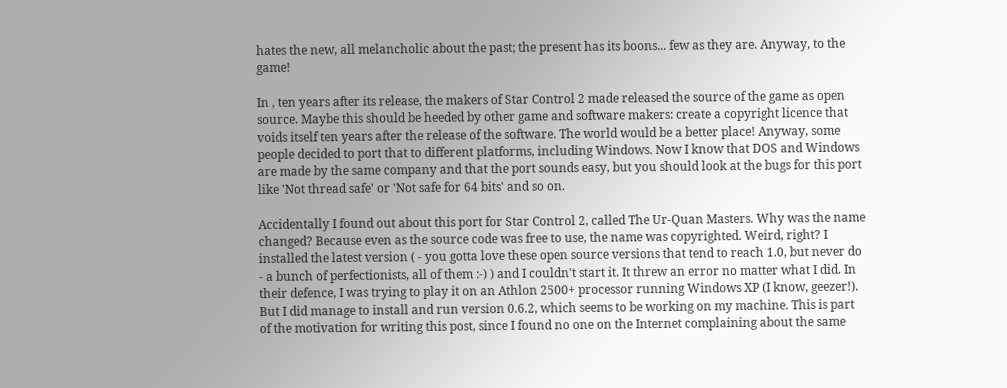hates the new, all melancholic about the past; the present has its boons... few as they are. Anyway, to the game!

In , ten years after its release, the makers of Star Control 2 made released the source of the game as open source. Maybe this should be heeded by other game and software makers: create a copyright licence that voids itself ten years after the release of the software. The world would be a better place! Anyway, some people decided to port that to different platforms, including Windows. Now I know that DOS and Windows are made by the same company and that the port sounds easy, but you should look at the bugs for this port like 'Not thread safe' or 'Not safe for 64 bits' and so on.

Accidentally I found out about this port for Star Control 2, called The Ur-Quan Masters. Why was the name changed? Because even as the source code was free to use, the name was copyrighted. Weird, right? I installed the latest version ( - you gotta love these open source versions that tend to reach 1.0, but never do - a bunch of perfectionists, all of them :-) ) and I couldn't start it. It threw an error no matter what I did. In their defence, I was trying to play it on an Athlon 2500+ processor running Windows XP (I know, geezer!). But I did manage to install and run version 0.6.2, which seems to be working on my machine. This is part of the motivation for writing this post, since I found no one on the Internet complaining about the same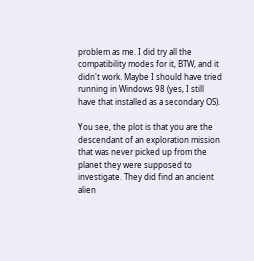problem as me. I did try all the compatibility modes for it, BTW, and it didn't work. Maybe I should have tried running in Windows 98 (yes, I still have that installed as a secondary OS).

You see, the plot is that you are the descendant of an exploration mission that was never picked up from the planet they were supposed to investigate. They did find an ancient alien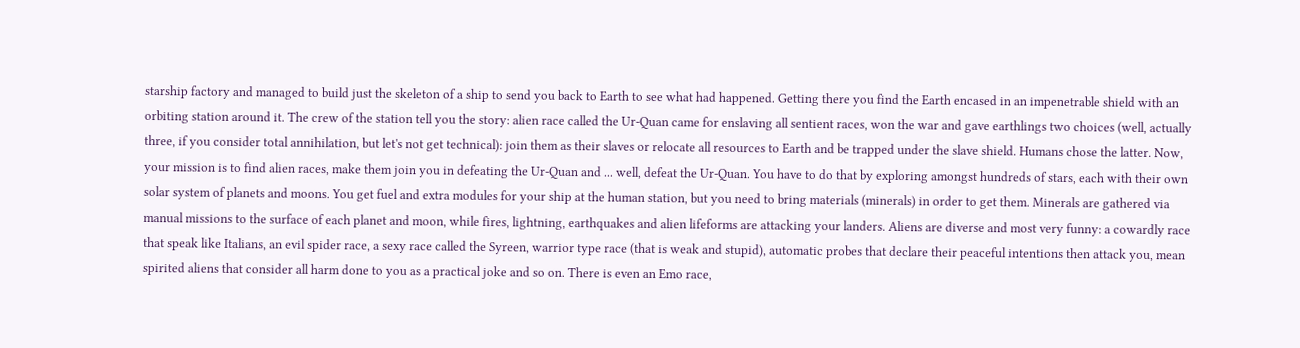starship factory and managed to build just the skeleton of a ship to send you back to Earth to see what had happened. Getting there you find the Earth encased in an impenetrable shield with an orbiting station around it. The crew of the station tell you the story: alien race called the Ur-Quan came for enslaving all sentient races, won the war and gave earthlings two choices (well, actually three, if you consider total annihilation, but let's not get technical): join them as their slaves or relocate all resources to Earth and be trapped under the slave shield. Humans chose the latter. Now, your mission is to find alien races, make them join you in defeating the Ur-Quan and ... well, defeat the Ur-Quan. You have to do that by exploring amongst hundreds of stars, each with their own solar system of planets and moons. You get fuel and extra modules for your ship at the human station, but you need to bring materials (minerals) in order to get them. Minerals are gathered via manual missions to the surface of each planet and moon, while fires, lightning, earthquakes and alien lifeforms are attacking your landers. Aliens are diverse and most very funny: a cowardly race that speak like Italians, an evil spider race, a sexy race called the Syreen, warrior type race (that is weak and stupid), automatic probes that declare their peaceful intentions then attack you, mean spirited aliens that consider all harm done to you as a practical joke and so on. There is even an Emo race,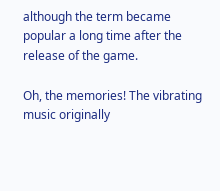although the term became popular a long time after the release of the game.

Oh, the memories! The vibrating music originally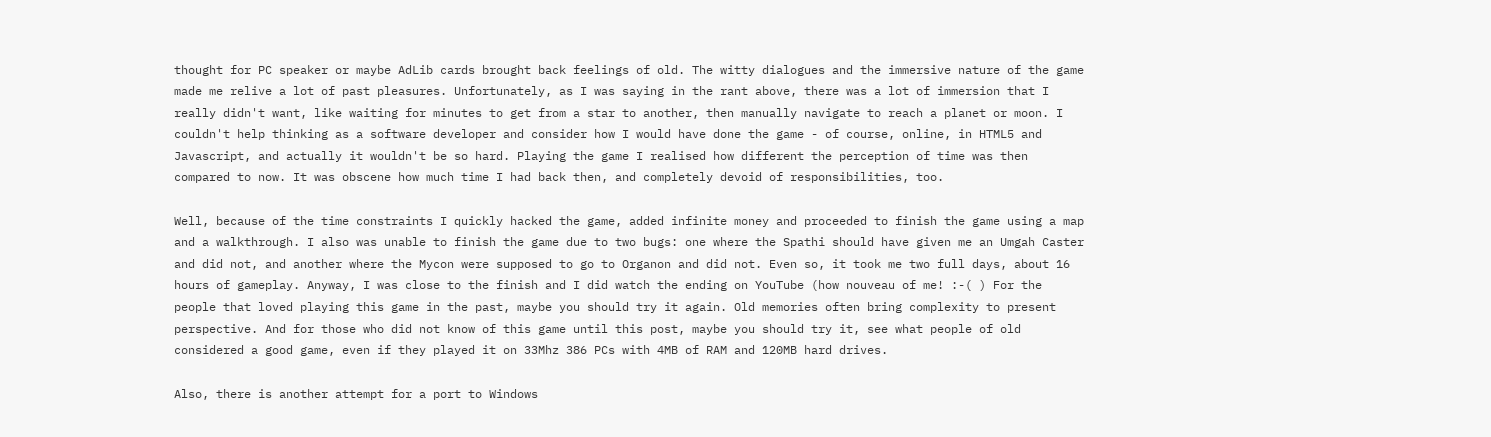thought for PC speaker or maybe AdLib cards brought back feelings of old. The witty dialogues and the immersive nature of the game made me relive a lot of past pleasures. Unfortunately, as I was saying in the rant above, there was a lot of immersion that I really didn't want, like waiting for minutes to get from a star to another, then manually navigate to reach a planet or moon. I couldn't help thinking as a software developer and consider how I would have done the game - of course, online, in HTML5 and Javascript, and actually it wouldn't be so hard. Playing the game I realised how different the perception of time was then compared to now. It was obscene how much time I had back then, and completely devoid of responsibilities, too.

Well, because of the time constraints I quickly hacked the game, added infinite money and proceeded to finish the game using a map and a walkthrough. I also was unable to finish the game due to two bugs: one where the Spathi should have given me an Umgah Caster and did not, and another where the Mycon were supposed to go to Organon and did not. Even so, it took me two full days, about 16 hours of gameplay. Anyway, I was close to the finish and I did watch the ending on YouTube (how nouveau of me! :-( ) For the people that loved playing this game in the past, maybe you should try it again. Old memories often bring complexity to present perspective. And for those who did not know of this game until this post, maybe you should try it, see what people of old considered a good game, even if they played it on 33Mhz 386 PCs with 4MB of RAM and 120MB hard drives.

Also, there is another attempt for a port to Windows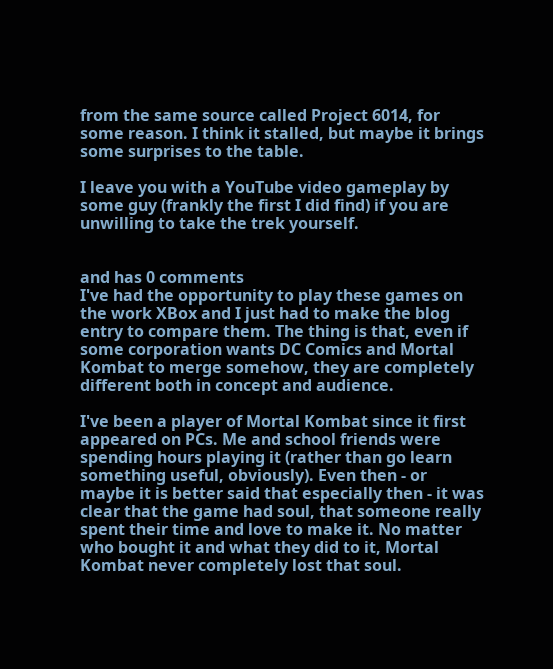from the same source called Project 6014, for some reason. I think it stalled, but maybe it brings some surprises to the table.

I leave you with a YouTube video gameplay by some guy (frankly the first I did find) if you are unwilling to take the trek yourself.


and has 0 comments
I've had the opportunity to play these games on the work XBox and I just had to make the blog entry to compare them. The thing is that, even if some corporation wants DC Comics and Mortal Kombat to merge somehow, they are completely different both in concept and audience.

I've been a player of Mortal Kombat since it first appeared on PCs. Me and school friends were spending hours playing it (rather than go learn something useful, obviously). Even then - or maybe it is better said that especially then - it was clear that the game had soul, that someone really spent their time and love to make it. No matter who bought it and what they did to it, Mortal Kombat never completely lost that soul.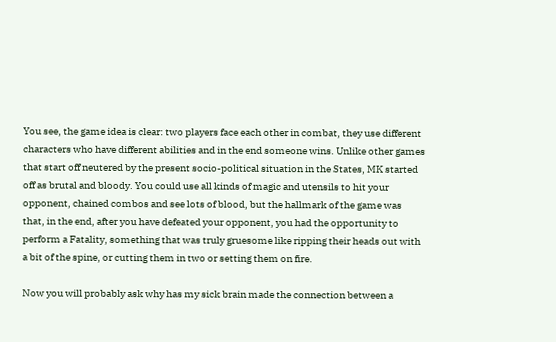You see, the game idea is clear: two players face each other in combat, they use different characters who have different abilities and in the end someone wins. Unlike other games that start off neutered by the present socio-political situation in the States, MK started off as brutal and bloody. You could use all kinds of magic and utensils to hit your opponent, chained combos and see lots of blood, but the hallmark of the game was that, in the end, after you have defeated your opponent, you had the opportunity to perform a Fatality, something that was truly gruesome like ripping their heads out with a bit of the spine, or cutting them in two or setting them on fire.

Now you will probably ask why has my sick brain made the connection between a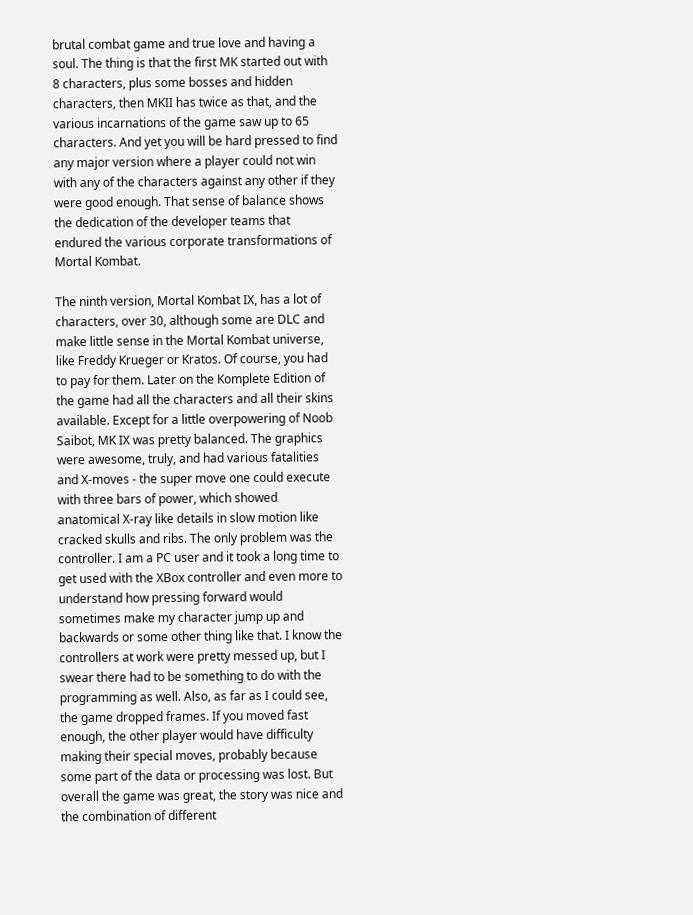brutal combat game and true love and having a soul. The thing is that the first MK started out with 8 characters, plus some bosses and hidden characters, then MKII has twice as that, and the various incarnations of the game saw up to 65 characters. And yet you will be hard pressed to find any major version where a player could not win with any of the characters against any other if they were good enough. That sense of balance shows the dedication of the developer teams that endured the various corporate transformations of Mortal Kombat.

The ninth version, Mortal Kombat IX, has a lot of characters, over 30, although some are DLC and make little sense in the Mortal Kombat universe, like Freddy Krueger or Kratos. Of course, you had to pay for them. Later on the Komplete Edition of the game had all the characters and all their skins available. Except for a little overpowering of Noob Saibot, MK IX was pretty balanced. The graphics were awesome, truly, and had various fatalities and X-moves - the super move one could execute with three bars of power, which showed anatomical X-ray like details in slow motion like cracked skulls and ribs. The only problem was the controller. I am a PC user and it took a long time to get used with the XBox controller and even more to understand how pressing forward would sometimes make my character jump up and backwards or some other thing like that. I know the controllers at work were pretty messed up, but I swear there had to be something to do with the programming as well. Also, as far as I could see, the game dropped frames. If you moved fast enough, the other player would have difficulty making their special moves, probably because some part of the data or processing was lost. But overall the game was great, the story was nice and the combination of different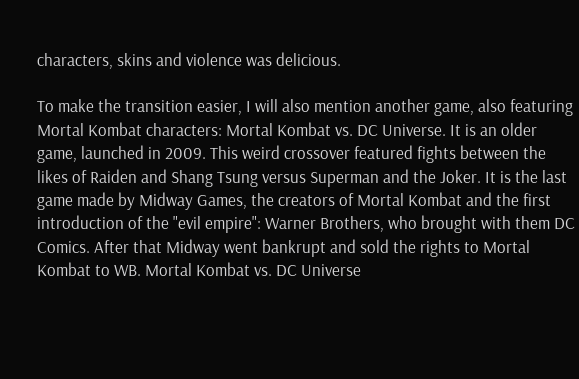characters, skins and violence was delicious.

To make the transition easier, I will also mention another game, also featuring Mortal Kombat characters: Mortal Kombat vs. DC Universe. It is an older game, launched in 2009. This weird crossover featured fights between the likes of Raiden and Shang Tsung versus Superman and the Joker. It is the last game made by Midway Games, the creators of Mortal Kombat and the first introduction of the "evil empire": Warner Brothers, who brought with them DC Comics. After that Midway went bankrupt and sold the rights to Mortal Kombat to WB. Mortal Kombat vs. DC Universe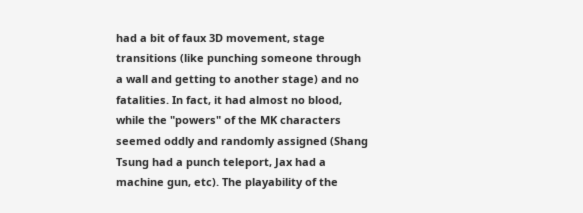had a bit of faux 3D movement, stage transitions (like punching someone through a wall and getting to another stage) and no fatalities. In fact, it had almost no blood, while the "powers" of the MK characters seemed oddly and randomly assigned (Shang Tsung had a punch teleport, Jax had a machine gun, etc). The playability of the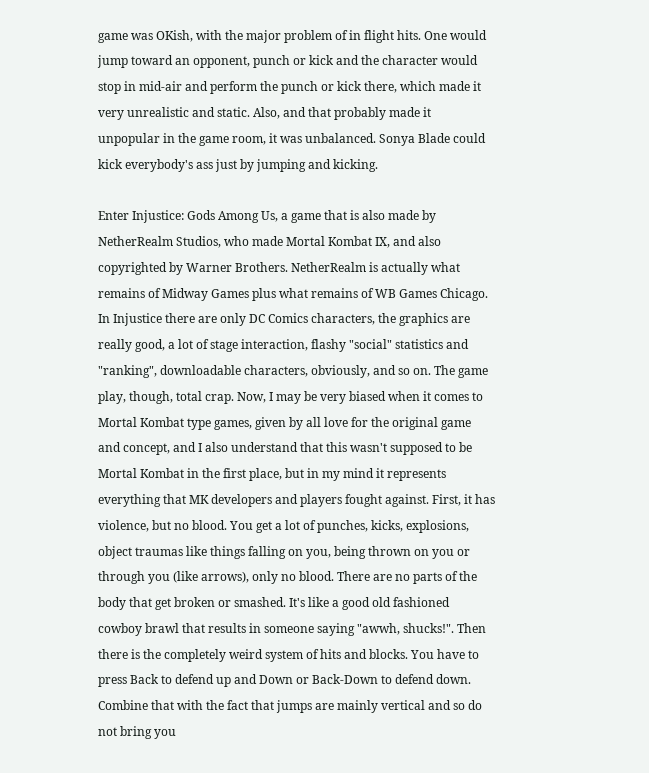game was OKish, with the major problem of in flight hits. One would jump toward an opponent, punch or kick and the character would stop in mid-air and perform the punch or kick there, which made it very unrealistic and static. Also, and that probably made it unpopular in the game room, it was unbalanced. Sonya Blade could kick everybody's ass just by jumping and kicking.

Enter Injustice: Gods Among Us, a game that is also made by NetherRealm Studios, who made Mortal Kombat IX, and also copyrighted by Warner Brothers. NetherRealm is actually what remains of Midway Games plus what remains of WB Games Chicago. In Injustice there are only DC Comics characters, the graphics are really good, a lot of stage interaction, flashy "social" statistics and "ranking", downloadable characters, obviously, and so on. The game play, though, total crap. Now, I may be very biased when it comes to Mortal Kombat type games, given by all love for the original game and concept, and I also understand that this wasn't supposed to be Mortal Kombat in the first place, but in my mind it represents everything that MK developers and players fought against. First, it has violence, but no blood. You get a lot of punches, kicks, explosions, object traumas like things falling on you, being thrown on you or through you (like arrows), only no blood. There are no parts of the body that get broken or smashed. It's like a good old fashioned cowboy brawl that results in someone saying "awwh, shucks!". Then there is the completely weird system of hits and blocks. You have to press Back to defend up and Down or Back-Down to defend down. Combine that with the fact that jumps are mainly vertical and so do not bring you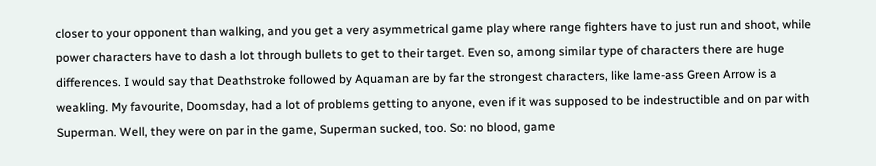closer to your opponent than walking, and you get a very asymmetrical game play where range fighters have to just run and shoot, while power characters have to dash a lot through bullets to get to their target. Even so, among similar type of characters there are huge differences. I would say that Deathstroke followed by Aquaman are by far the strongest characters, like lame-ass Green Arrow is a weakling. My favourite, Doomsday, had a lot of problems getting to anyone, even if it was supposed to be indestructible and on par with Superman. Well, they were on par in the game, Superman sucked, too. So: no blood, game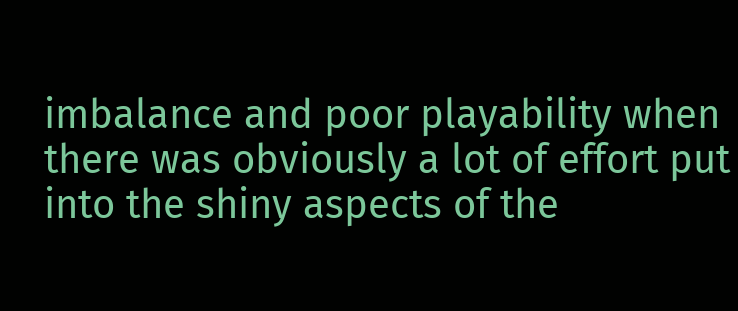imbalance and poor playability when there was obviously a lot of effort put into the shiny aspects of the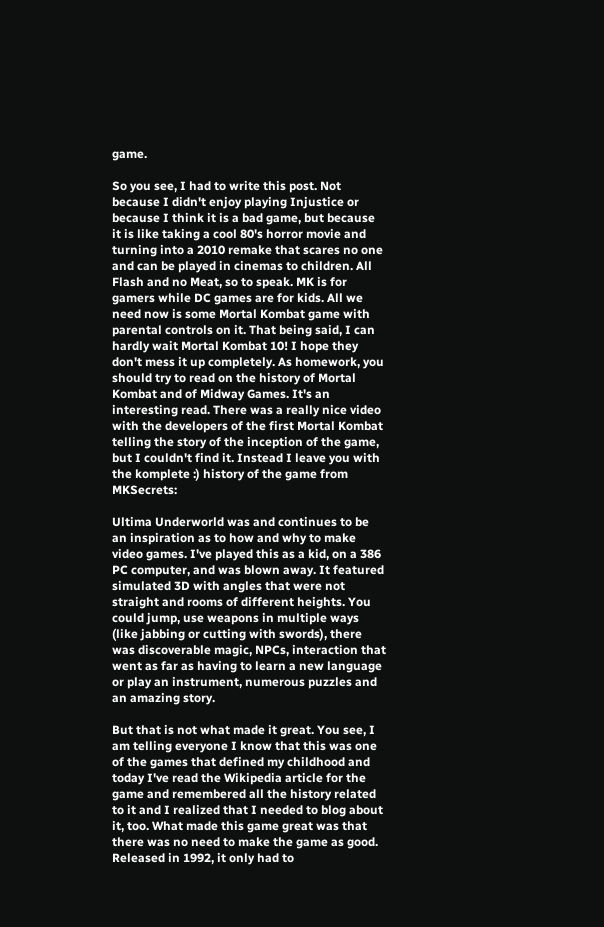game.

So you see, I had to write this post. Not because I didn't enjoy playing Injustice or because I think it is a bad game, but because it is like taking a cool 80's horror movie and turning into a 2010 remake that scares no one and can be played in cinemas to children. All Flash and no Meat, so to speak. MK is for gamers while DC games are for kids. All we need now is some Mortal Kombat game with parental controls on it. That being said, I can hardly wait Mortal Kombat 10! I hope they don't mess it up completely. As homework, you should try to read on the history of Mortal Kombat and of Midway Games. It's an interesting read. There was a really nice video with the developers of the first Mortal Kombat telling the story of the inception of the game, but I couldn't find it. Instead I leave you with the komplete :) history of the game from MKSecrets:

Ultima Underworld was and continues to be an inspiration as to how and why to make video games. I've played this as a kid, on a 386 PC computer, and was blown away. It featured simulated 3D with angles that were not straight and rooms of different heights. You could jump, use weapons in multiple ways (like jabbing or cutting with swords), there was discoverable magic, NPCs, interaction that went as far as having to learn a new language or play an instrument, numerous puzzles and an amazing story.

But that is not what made it great. You see, I am telling everyone I know that this was one of the games that defined my childhood and today I've read the Wikipedia article for the game and remembered all the history related to it and I realized that I needed to blog about it, too. What made this game great was that there was no need to make the game as good. Released in 1992, it only had to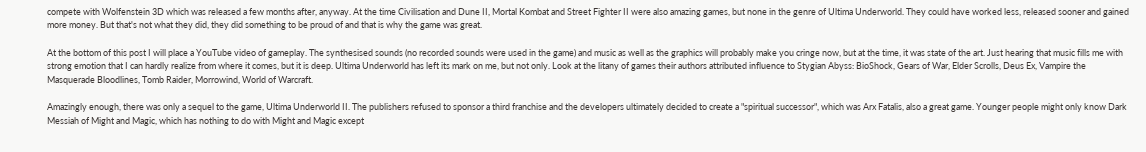compete with Wolfenstein 3D which was released a few months after, anyway. At the time Civilisation and Dune II, Mortal Kombat and Street Fighter II were also amazing games, but none in the genre of Ultima Underworld. They could have worked less, released sooner and gained more money. But that's not what they did, they did something to be proud of and that is why the game was great.

At the bottom of this post I will place a YouTube video of gameplay. The synthesised sounds (no recorded sounds were used in the game) and music as well as the graphics will probably make you cringe now, but at the time, it was state of the art. Just hearing that music fills me with strong emotion that I can hardly realize from where it comes, but it is deep. Ultima Underworld has left its mark on me, but not only. Look at the litany of games their authors attributed influence to Stygian Abyss: BioShock, Gears of War, Elder Scrolls, Deus Ex, Vampire the Masquerade Bloodlines, Tomb Raider, Morrowind, World of Warcraft.

Amazingly enough, there was only a sequel to the game, Ultima Underworld II. The publishers refused to sponsor a third franchise and the developers ultimately decided to create a "spiritual successor", which was Arx Fatalis, also a great game. Younger people might only know Dark Messiah of Might and Magic, which has nothing to do with Might and Magic except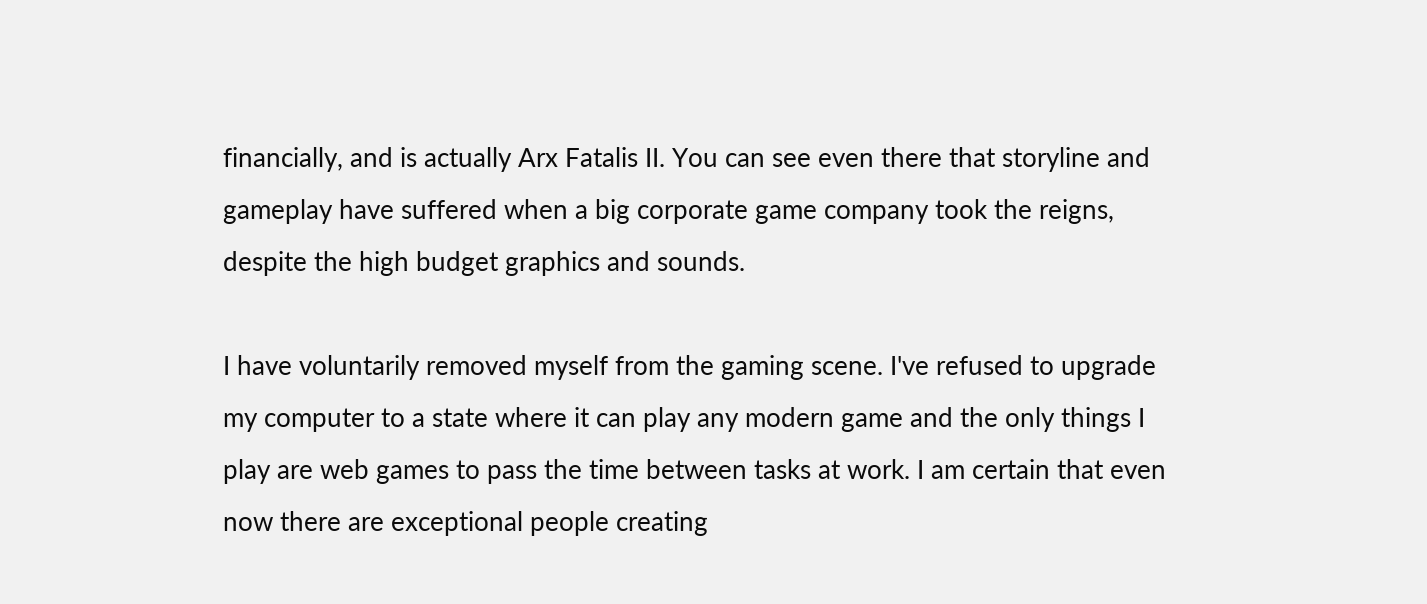financially, and is actually Arx Fatalis II. You can see even there that storyline and gameplay have suffered when a big corporate game company took the reigns, despite the high budget graphics and sounds.

I have voluntarily removed myself from the gaming scene. I've refused to upgrade my computer to a state where it can play any modern game and the only things I play are web games to pass the time between tasks at work. I am certain that even now there are exceptional people creating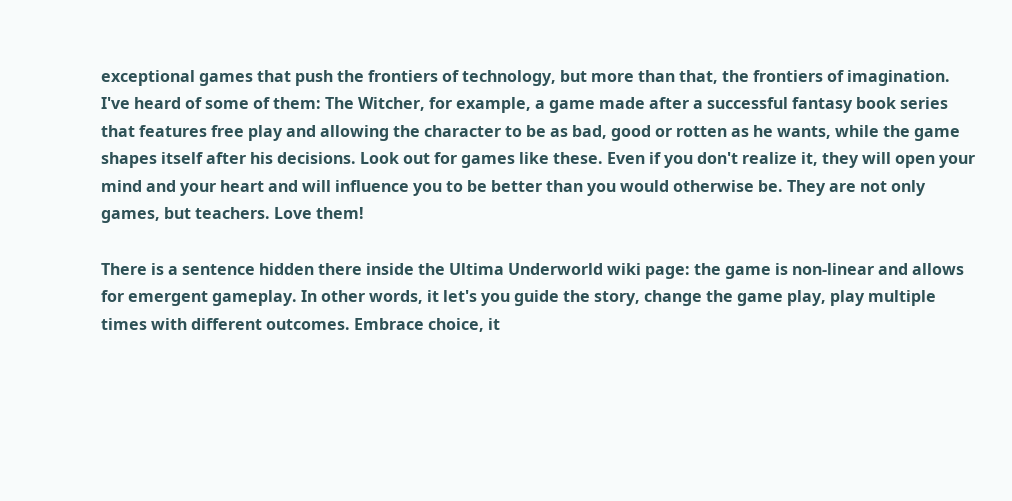exceptional games that push the frontiers of technology, but more than that, the frontiers of imagination. I've heard of some of them: The Witcher, for example, a game made after a successful fantasy book series that features free play and allowing the character to be as bad, good or rotten as he wants, while the game shapes itself after his decisions. Look out for games like these. Even if you don't realize it, they will open your mind and your heart and will influence you to be better than you would otherwise be. They are not only games, but teachers. Love them!

There is a sentence hidden there inside the Ultima Underworld wiki page: the game is non-linear and allows for emergent gameplay. In other words, it let's you guide the story, change the game play, play multiple times with different outcomes. Embrace choice, it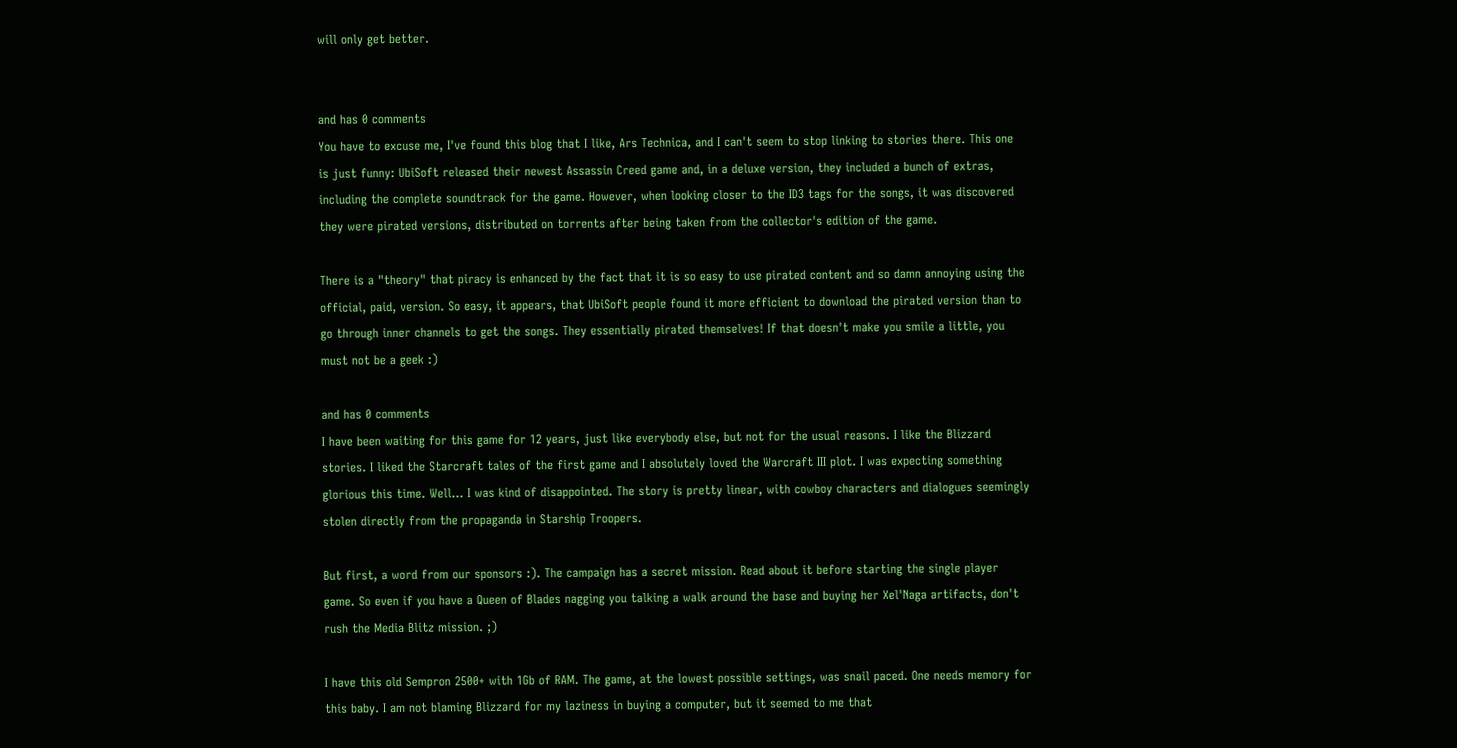will only get better.


and has 0 comments
You have to excuse me, I've found this blog that I like, Ars Technica, and I can't seem to stop linking to stories there. This one is just funny: UbiSoft released their newest Assassin Creed game and, in a deluxe version, they included a bunch of extras, including the complete soundtrack for the game. However, when looking closer to the ID3 tags for the songs, it was discovered they were pirated versions, distributed on torrents after being taken from the collector's edition of the game.

There is a "theory" that piracy is enhanced by the fact that it is so easy to use pirated content and so damn annoying using the official, paid, version. So easy, it appears, that UbiSoft people found it more efficient to download the pirated version than to go through inner channels to get the songs. They essentially pirated themselves! If that doesn't make you smile a little, you must not be a geek :)

and has 0 comments
I have been waiting for this game for 12 years, just like everybody else, but not for the usual reasons. I like the Blizzard stories. I liked the Starcraft tales of the first game and I absolutely loved the Warcraft III plot. I was expecting something glorious this time. Well... I was kind of disappointed. The story is pretty linear, with cowboy characters and dialogues seemingly stolen directly from the propaganda in Starship Troopers.

But first, a word from our sponsors :). The campaign has a secret mission. Read about it before starting the single player game. So even if you have a Queen of Blades nagging you talking a walk around the base and buying her Xel'Naga artifacts, don't rush the Media Blitz mission. ;)

I have this old Sempron 2500+ with 1Gb of RAM. The game, at the lowest possible settings, was snail paced. One needs memory for this baby. I am not blaming Blizzard for my laziness in buying a computer, but it seemed to me that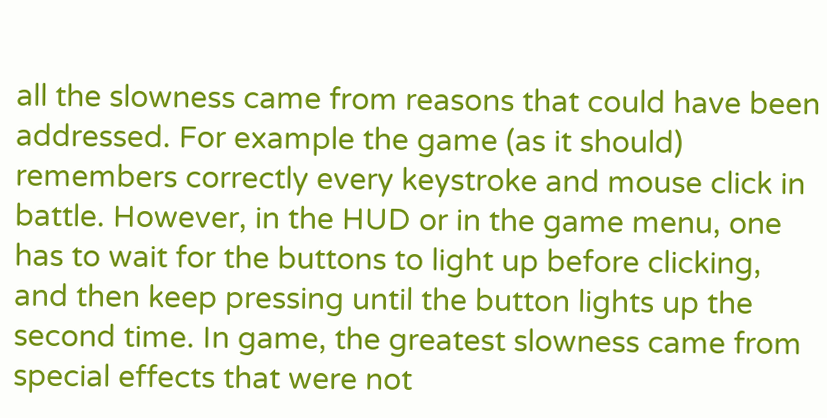all the slowness came from reasons that could have been addressed. For example the game (as it should) remembers correctly every keystroke and mouse click in battle. However, in the HUD or in the game menu, one has to wait for the buttons to light up before clicking, and then keep pressing until the button lights up the second time. In game, the greatest slowness came from special effects that were not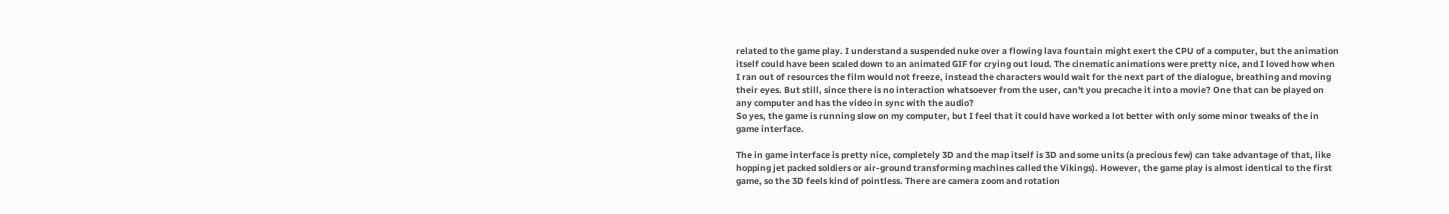related to the game play. I understand a suspended nuke over a flowing lava fountain might exert the CPU of a computer, but the animation itself could have been scaled down to an animated GIF for crying out loud. The cinematic animations were pretty nice, and I loved how when I ran out of resources the film would not freeze, instead the characters would wait for the next part of the dialogue, breathing and moving their eyes. But still, since there is no interaction whatsoever from the user, can't you precache it into a movie? One that can be played on any computer and has the video in sync with the audio?
So yes, the game is running slow on my computer, but I feel that it could have worked a lot better with only some minor tweaks of the in game interface.

The in game interface is pretty nice, completely 3D and the map itself is 3D and some units (a precious few) can take advantage of that, like hopping jet packed soldiers or air-ground transforming machines called the Vikings). However, the game play is almost identical to the first game, so the 3D feels kind of pointless. There are camera zoom and rotation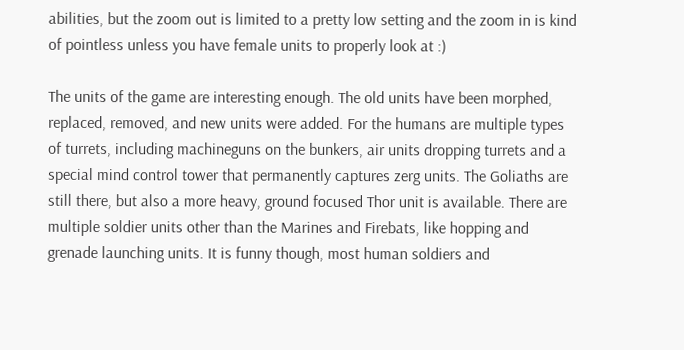abilities, but the zoom out is limited to a pretty low setting and the zoom in is kind of pointless unless you have female units to properly look at :)

The units of the game are interesting enough. The old units have been morphed, replaced, removed, and new units were added. For the humans are multiple types of turrets, including machineguns on the bunkers, air units dropping turrets and a special mind control tower that permanently captures zerg units. The Goliaths are still there, but also a more heavy, ground focused Thor unit is available. There are multiple soldier units other than the Marines and Firebats, like hopping and grenade launching units. It is funny though, most human soldiers and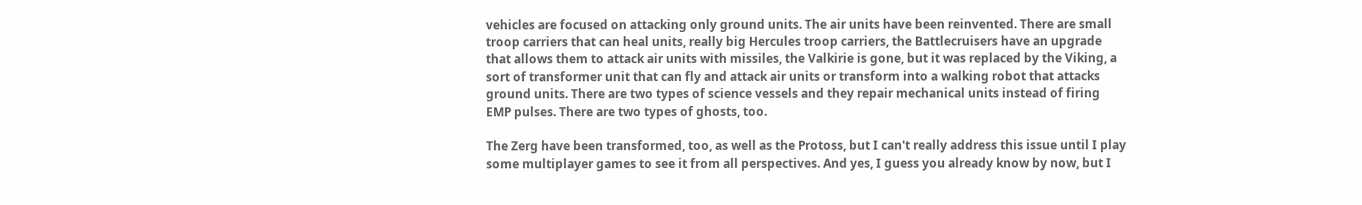vehicles are focused on attacking only ground units. The air units have been reinvented. There are small troop carriers that can heal units, really big Hercules troop carriers, the Battlecruisers have an upgrade that allows them to attack air units with missiles, the Valkirie is gone, but it was replaced by the Viking, a sort of transformer unit that can fly and attack air units or transform into a walking robot that attacks ground units. There are two types of science vessels and they repair mechanical units instead of firing EMP pulses. There are two types of ghosts, too.

The Zerg have been transformed, too, as well as the Protoss, but I can't really address this issue until I play some multiplayer games to see it from all perspectives. And yes, I guess you already know by now, but I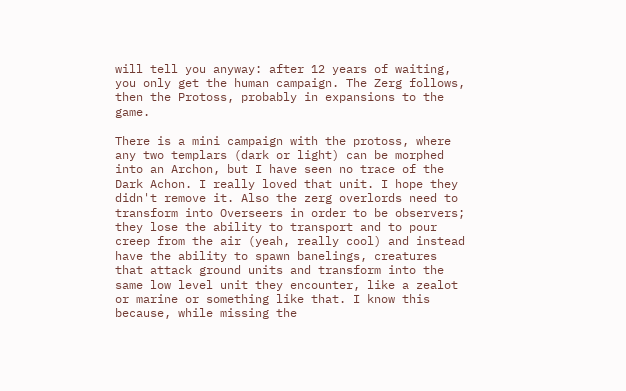will tell you anyway: after 12 years of waiting, you only get the human campaign. The Zerg follows, then the Protoss, probably in expansions to the game.

There is a mini campaign with the protoss, where any two templars (dark or light) can be morphed into an Archon, but I have seen no trace of the Dark Achon. I really loved that unit. I hope they didn't remove it. Also the zerg overlords need to transform into Overseers in order to be observers; they lose the ability to transport and to pour creep from the air (yeah, really cool) and instead have the ability to spawn banelings, creatures that attack ground units and transform into the same low level unit they encounter, like a zealot or marine or something like that. I know this because, while missing the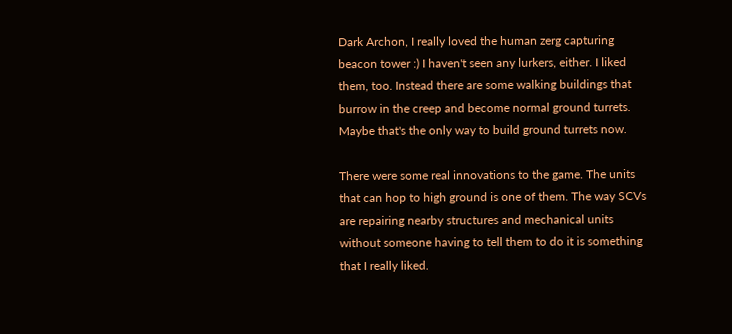Dark Archon, I really loved the human zerg capturing beacon tower :) I haven't seen any lurkers, either. I liked them, too. Instead there are some walking buildings that burrow in the creep and become normal ground turrets. Maybe that's the only way to build ground turrets now.

There were some real innovations to the game. The units that can hop to high ground is one of them. The way SCVs are repairing nearby structures and mechanical units without someone having to tell them to do it is something that I really liked.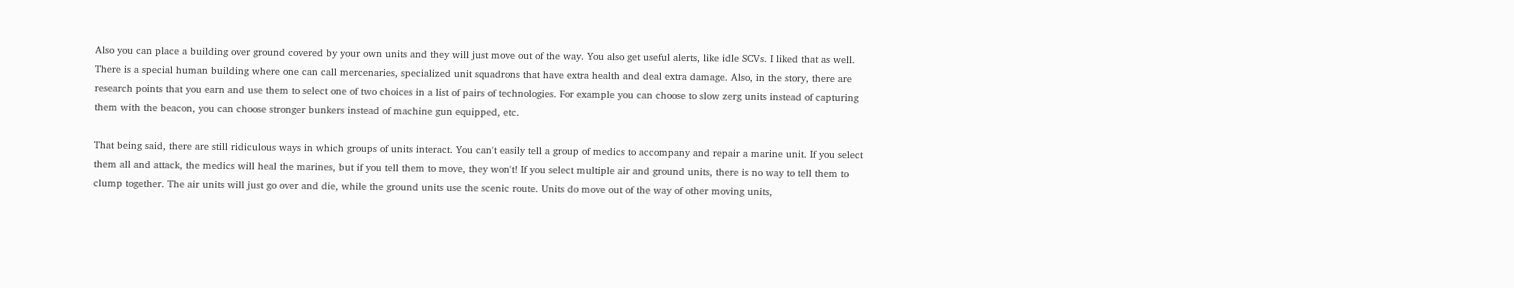Also you can place a building over ground covered by your own units and they will just move out of the way. You also get useful alerts, like idle SCVs. I liked that as well. There is a special human building where one can call mercenaries, specialized unit squadrons that have extra health and deal extra damage. Also, in the story, there are research points that you earn and use them to select one of two choices in a list of pairs of technologies. For example you can choose to slow zerg units instead of capturing them with the beacon, you can choose stronger bunkers instead of machine gun equipped, etc.

That being said, there are still ridiculous ways in which groups of units interact. You can't easily tell a group of medics to accompany and repair a marine unit. If you select them all and attack, the medics will heal the marines, but if you tell them to move, they won't! If you select multiple air and ground units, there is no way to tell them to clump together. The air units will just go over and die, while the ground units use the scenic route. Units do move out of the way of other moving units,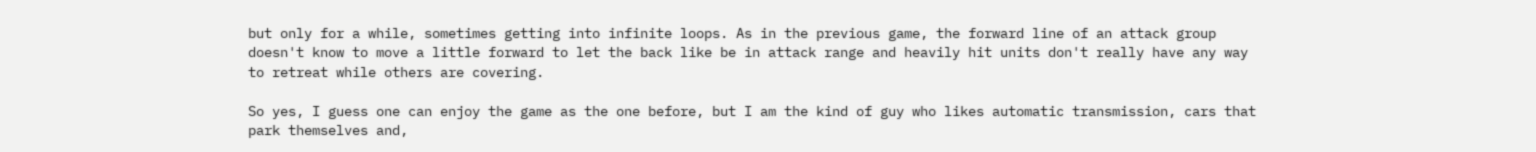but only for a while, sometimes getting into infinite loops. As in the previous game, the forward line of an attack group doesn't know to move a little forward to let the back like be in attack range and heavily hit units don't really have any way to retreat while others are covering.

So yes, I guess one can enjoy the game as the one before, but I am the kind of guy who likes automatic transmission, cars that park themselves and,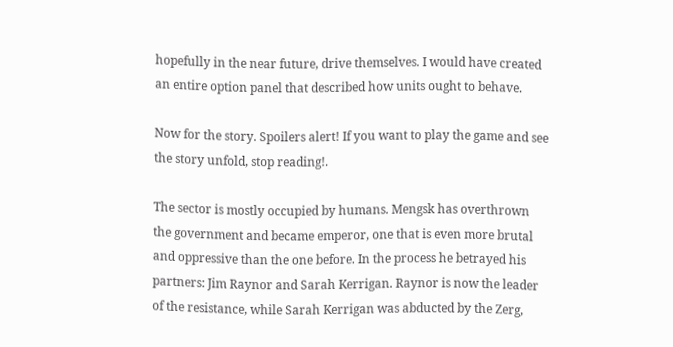hopefully in the near future, drive themselves. I would have created an entire option panel that described how units ought to behave.

Now for the story. Spoilers alert! If you want to play the game and see the story unfold, stop reading!.

The sector is mostly occupied by humans. Mengsk has overthrown the government and became emperor, one that is even more brutal and oppressive than the one before. In the process he betrayed his partners: Jim Raynor and Sarah Kerrigan. Raynor is now the leader of the resistance, while Sarah Kerrigan was abducted by the Zerg,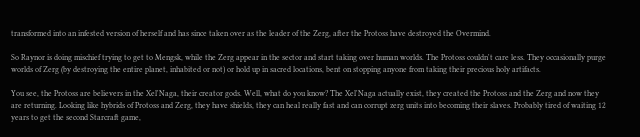transformed into an infested version of herself and has since taken over as the leader of the Zerg, after the Protoss have destroyed the Overmind.

So Raynor is doing mischief trying to get to Mengsk, while the Zerg appear in the sector and start taking over human worlds. The Protoss couldn't care less. They occasionally purge worlds of Zerg (by destroying the entire planet, inhabited or not) or hold up in sacred locations, bent on stopping anyone from taking their precious holy artifacts.

You see, the Protoss are believers in the Xel'Naga, their creator gods. Well, what do you know? The Xel'Naga actually exist, they created the Protoss and the Zerg and now they are returning. Looking like hybrids of Protoss and Zerg, they have shields, they can heal really fast and can corrupt zerg units into becoming their slaves. Probably tired of waiting 12 years to get the second Starcraft game,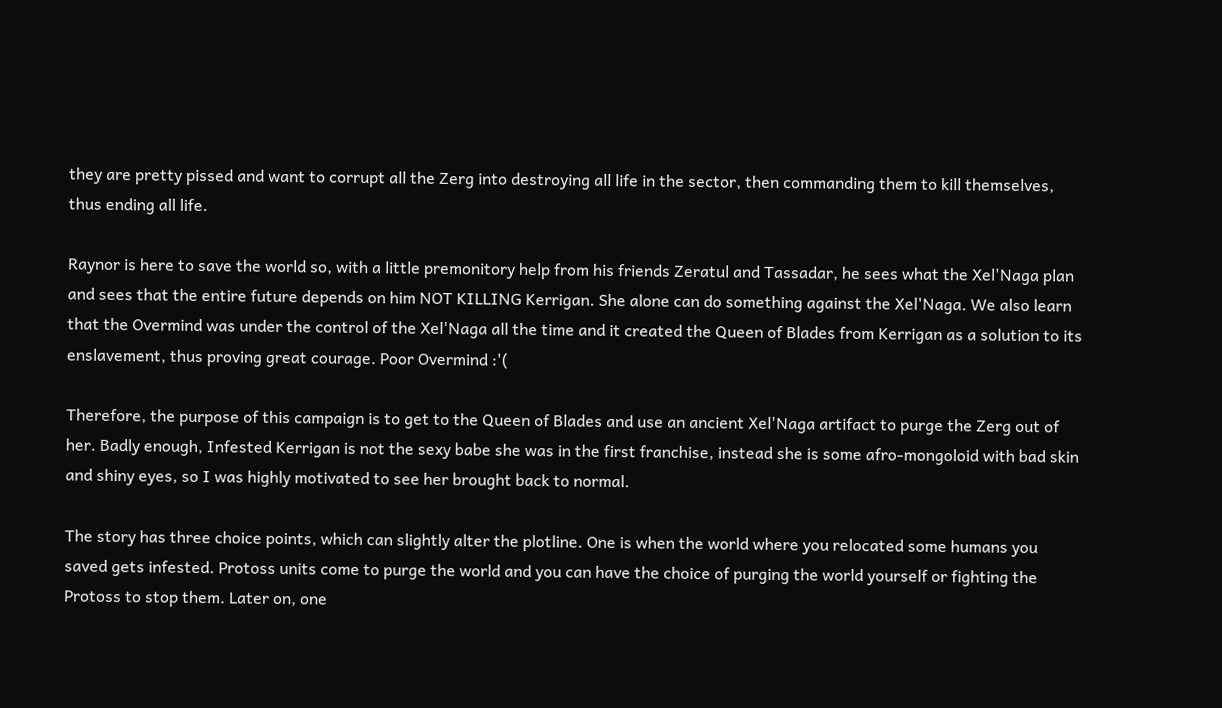they are pretty pissed and want to corrupt all the Zerg into destroying all life in the sector, then commanding them to kill themselves, thus ending all life.

Raynor is here to save the world so, with a little premonitory help from his friends Zeratul and Tassadar, he sees what the Xel'Naga plan and sees that the entire future depends on him NOT KILLING Kerrigan. She alone can do something against the Xel'Naga. We also learn that the Overmind was under the control of the Xel'Naga all the time and it created the Queen of Blades from Kerrigan as a solution to its enslavement, thus proving great courage. Poor Overmind :'(

Therefore, the purpose of this campaign is to get to the Queen of Blades and use an ancient Xel'Naga artifact to purge the Zerg out of her. Badly enough, Infested Kerrigan is not the sexy babe she was in the first franchise, instead she is some afro-mongoloid with bad skin and shiny eyes, so I was highly motivated to see her brought back to normal.

The story has three choice points, which can slightly alter the plotline. One is when the world where you relocated some humans you saved gets infested. Protoss units come to purge the world and you can have the choice of purging the world yourself or fighting the Protoss to stop them. Later on, one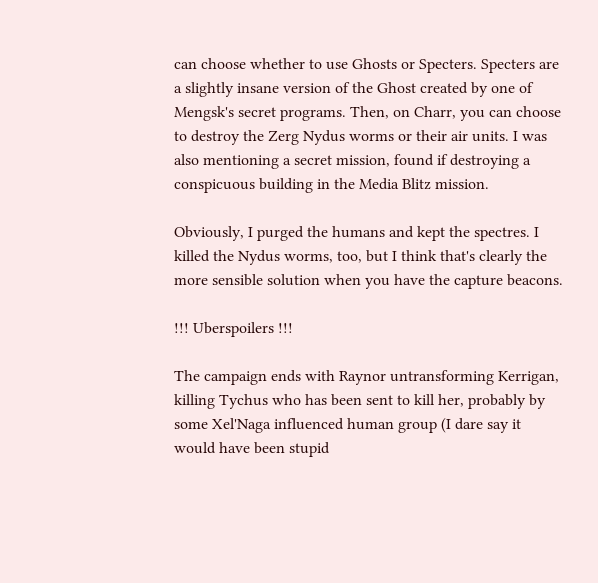can choose whether to use Ghosts or Specters. Specters are a slightly insane version of the Ghost created by one of Mengsk's secret programs. Then, on Charr, you can choose to destroy the Zerg Nydus worms or their air units. I was also mentioning a secret mission, found if destroying a conspicuous building in the Media Blitz mission.

Obviously, I purged the humans and kept the spectres. I killed the Nydus worms, too, but I think that's clearly the more sensible solution when you have the capture beacons.

!!! Uberspoilers !!!

The campaign ends with Raynor untransforming Kerrigan, killing Tychus who has been sent to kill her, probably by some Xel'Naga influenced human group (I dare say it would have been stupid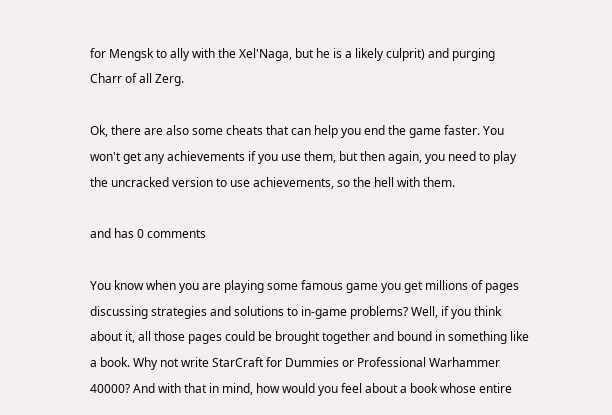for Mengsk to ally with the Xel'Naga, but he is a likely culprit) and purging Charr of all Zerg.

Ok, there are also some cheats that can help you end the game faster. You won't get any achievements if you use them, but then again, you need to play the uncracked version to use achievements, so the hell with them.

and has 0 comments

You know when you are playing some famous game you get millions of pages discussing strategies and solutions to in-game problems? Well, if you think about it, all those pages could be brought together and bound in something like a book. Why not write StarCraft for Dummies or Professional Warhammer 40000? And with that in mind, how would you feel about a book whose entire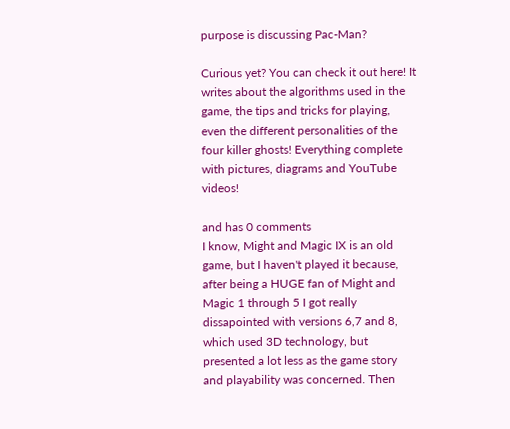purpose is discussing Pac-Man?

Curious yet? You can check it out here! It writes about the algorithms used in the game, the tips and tricks for playing, even the different personalities of the four killer ghosts! Everything complete with pictures, diagrams and YouTube videos!

and has 0 comments
I know, Might and Magic IX is an old game, but I haven't played it because, after being a HUGE fan of Might and Magic 1 through 5 I got really dissapointed with versions 6,7 and 8, which used 3D technology, but presented a lot less as the game story and playability was concerned. Then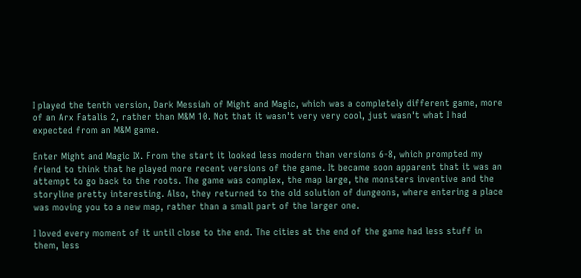I played the tenth version, Dark Messiah of Might and Magic, which was a completely different game, more of an Arx Fatalis 2, rather than M&M 10. Not that it wasn't very very cool, just wasn't what I had expected from an M&M game.

Enter Might and Magic IX. From the start it looked less modern than versions 6-8, which prompted my friend to think that he played more recent versions of the game. It became soon apparent that it was an attempt to go back to the roots. The game was complex, the map large, the monsters inventive and the storyline pretty interesting. Also, they returned to the old solution of dungeons, where entering a place was moving you to a new map, rather than a small part of the larger one.

I loved every moment of it until close to the end. The cities at the end of the game had less stuff in them, less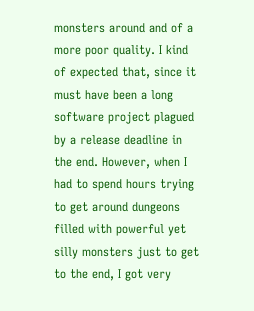monsters around and of a more poor quality. I kind of expected that, since it must have been a long software project plagued by a release deadline in the end. However, when I had to spend hours trying to get around dungeons filled with powerful yet silly monsters just to get to the end, I got very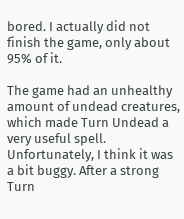bored. I actually did not finish the game, only about 95% of it.

The game had an unhealthy amount of undead creatures, which made Turn Undead a very useful spell. Unfortunately, I think it was a bit buggy. After a strong Turn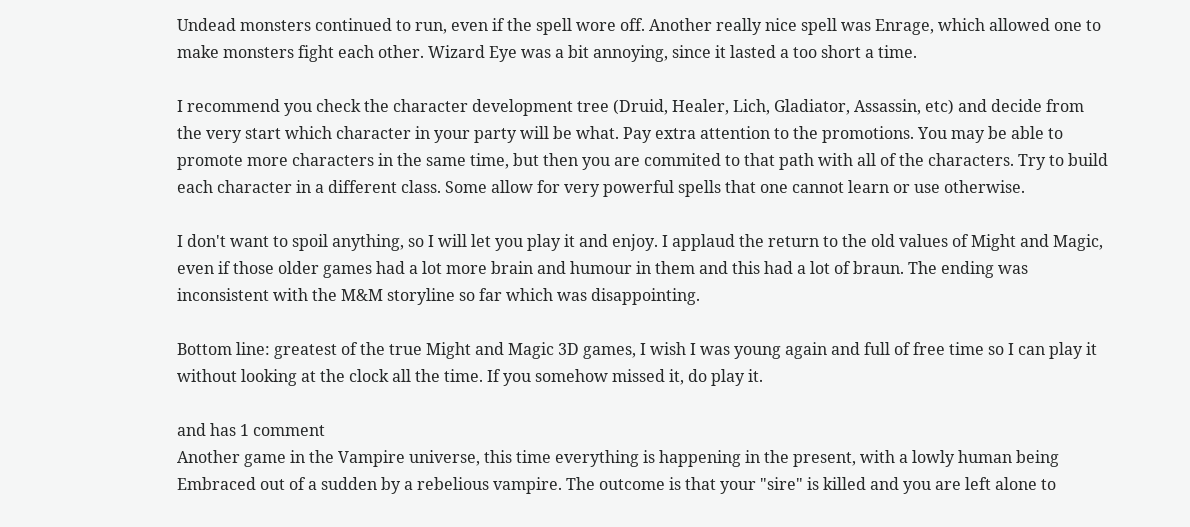Undead monsters continued to run, even if the spell wore off. Another really nice spell was Enrage, which allowed one to make monsters fight each other. Wizard Eye was a bit annoying, since it lasted a too short a time.

I recommend you check the character development tree (Druid, Healer, Lich, Gladiator, Assassin, etc) and decide from the very start which character in your party will be what. Pay extra attention to the promotions. You may be able to promote more characters in the same time, but then you are commited to that path with all of the characters. Try to build each character in a different class. Some allow for very powerful spells that one cannot learn or use otherwise.

I don't want to spoil anything, so I will let you play it and enjoy. I applaud the return to the old values of Might and Magic, even if those older games had a lot more brain and humour in them and this had a lot of braun. The ending was inconsistent with the M&M storyline so far which was disappointing.

Bottom line: greatest of the true Might and Magic 3D games, I wish I was young again and full of free time so I can play it without looking at the clock all the time. If you somehow missed it, do play it.

and has 1 comment
Another game in the Vampire universe, this time everything is happening in the present, with a lowly human being Embraced out of a sudden by a rebelious vampire. The outcome is that your "sire" is killed and you are left alone to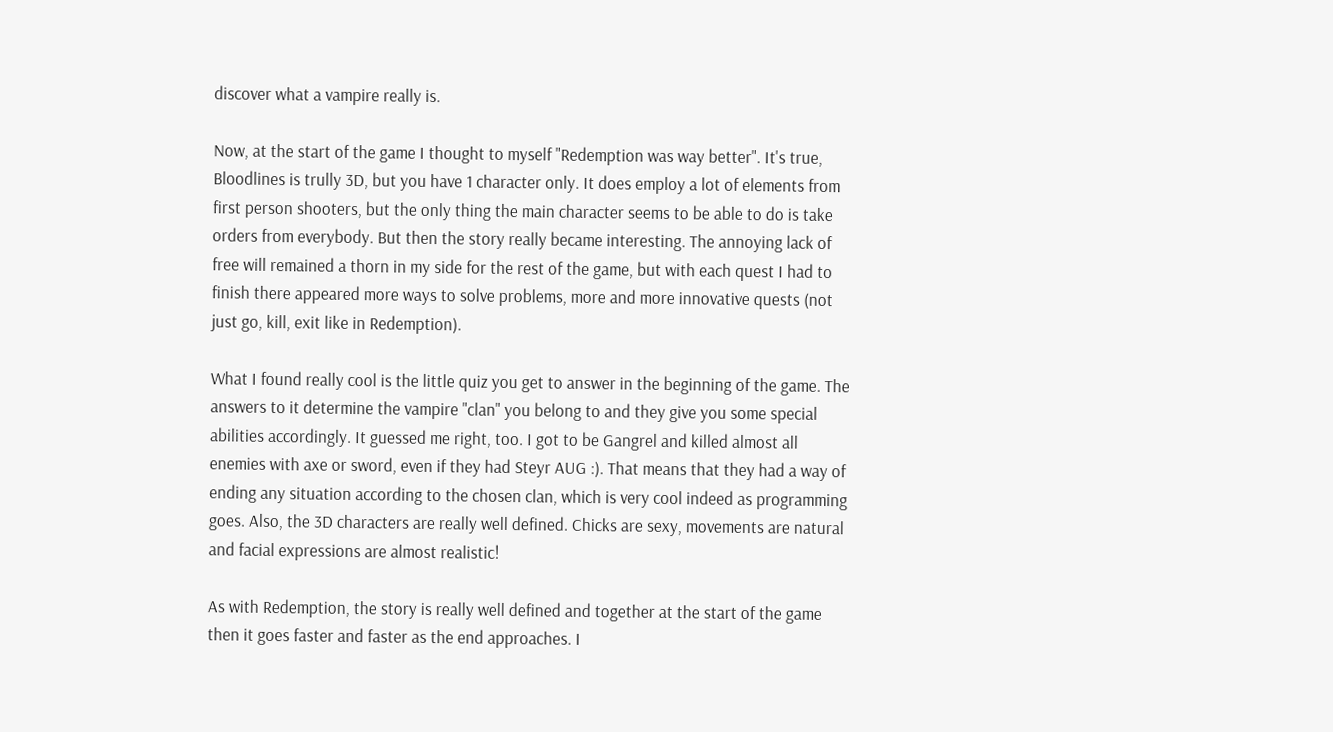discover what a vampire really is.

Now, at the start of the game I thought to myself "Redemption was way better". It's true, Bloodlines is trully 3D, but you have 1 character only. It does employ a lot of elements from first person shooters, but the only thing the main character seems to be able to do is take orders from everybody. But then the story really became interesting. The annoying lack of free will remained a thorn in my side for the rest of the game, but with each quest I had to finish there appeared more ways to solve problems, more and more innovative quests (not just go, kill, exit like in Redemption).

What I found really cool is the little quiz you get to answer in the beginning of the game. The answers to it determine the vampire "clan" you belong to and they give you some special abilities accordingly. It guessed me right, too. I got to be Gangrel and killed almost all enemies with axe or sword, even if they had Steyr AUG :). That means that they had a way of ending any situation according to the chosen clan, which is very cool indeed as programming goes. Also, the 3D characters are really well defined. Chicks are sexy, movements are natural and facial expressions are almost realistic!

As with Redemption, the story is really well defined and together at the start of the game then it goes faster and faster as the end approaches. I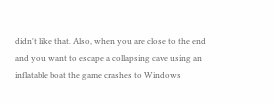didn't like that. Also, when you are close to the end and you want to escape a collapsing cave using an inflatable boat the game crashes to Windows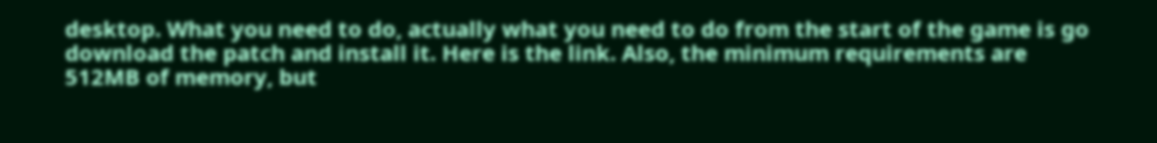desktop. What you need to do, actually what you need to do from the start of the game is go download the patch and install it. Here is the link. Also, the minimum requirements are 512MB of memory, but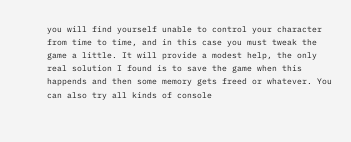you will find yourself unable to control your character from time to time, and in this case you must tweak the game a little. It will provide a modest help, the only real solution I found is to save the game when this happends and then some memory gets freed or whatever. You can also try all kinds of console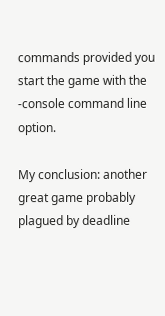commands provided you start the game with the -console command line option.

My conclusion: another great game probably plagued by deadline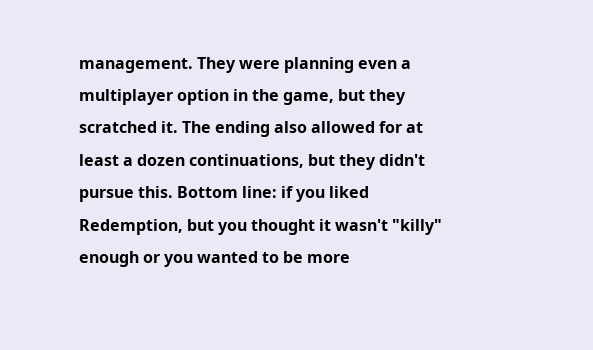management. They were planning even a multiplayer option in the game, but they scratched it. The ending also allowed for at least a dozen continuations, but they didn't pursue this. Bottom line: if you liked Redemption, but you thought it wasn't "killy" enough or you wanted to be more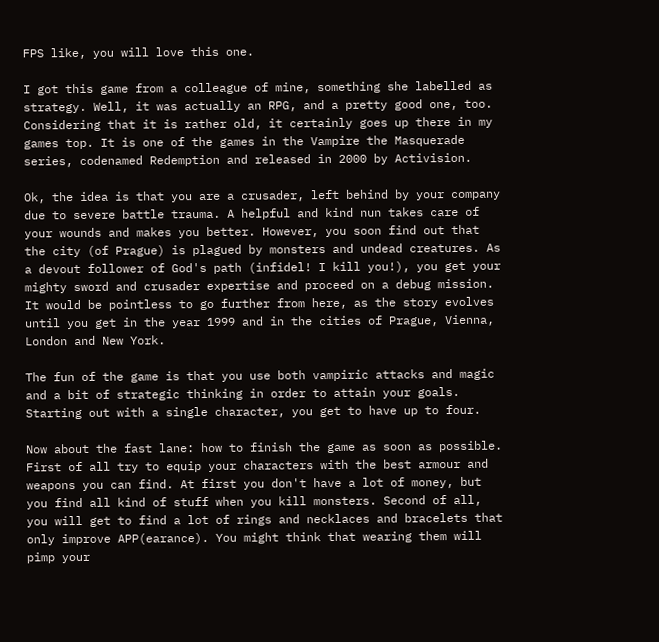FPS like, you will love this one.

I got this game from a colleague of mine, something she labelled as strategy. Well, it was actually an RPG, and a pretty good one, too. Considering that it is rather old, it certainly goes up there in my games top. It is one of the games in the Vampire the Masquerade series, codenamed Redemption and released in 2000 by Activision.

Ok, the idea is that you are a crusader, left behind by your company due to severe battle trauma. A helpful and kind nun takes care of your wounds and makes you better. However, you soon find out that the city (of Prague) is plagued by monsters and undead creatures. As a devout follower of God's path (infidel! I kill you!), you get your mighty sword and crusader expertise and proceed on a debug mission. It would be pointless to go further from here, as the story evolves until you get in the year 1999 and in the cities of Prague, Vienna, London and New York.

The fun of the game is that you use both vampiric attacks and magic and a bit of strategic thinking in order to attain your goals. Starting out with a single character, you get to have up to four.

Now about the fast lane: how to finish the game as soon as possible. First of all try to equip your characters with the best armour and weapons you can find. At first you don't have a lot of money, but you find all kind of stuff when you kill monsters. Second of all, you will get to find a lot of rings and necklaces and bracelets that only improve APP(earance). You might think that wearing them will pimp your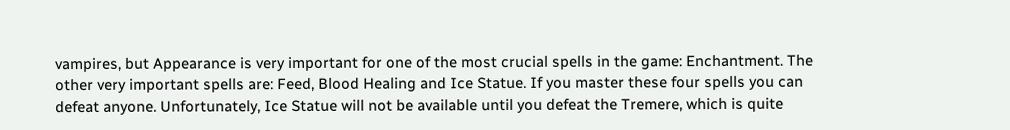vampires, but Appearance is very important for one of the most crucial spells in the game: Enchantment. The other very important spells are: Feed, Blood Healing and Ice Statue. If you master these four spells you can defeat anyone. Unfortunately, Ice Statue will not be available until you defeat the Tremere, which is quite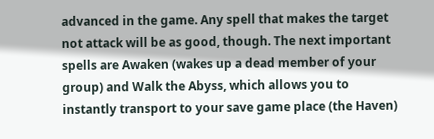advanced in the game. Any spell that makes the target not attack will be as good, though. The next important spells are Awaken (wakes up a dead member of your group) and Walk the Abyss, which allows you to instantly transport to your save game place (the Haven)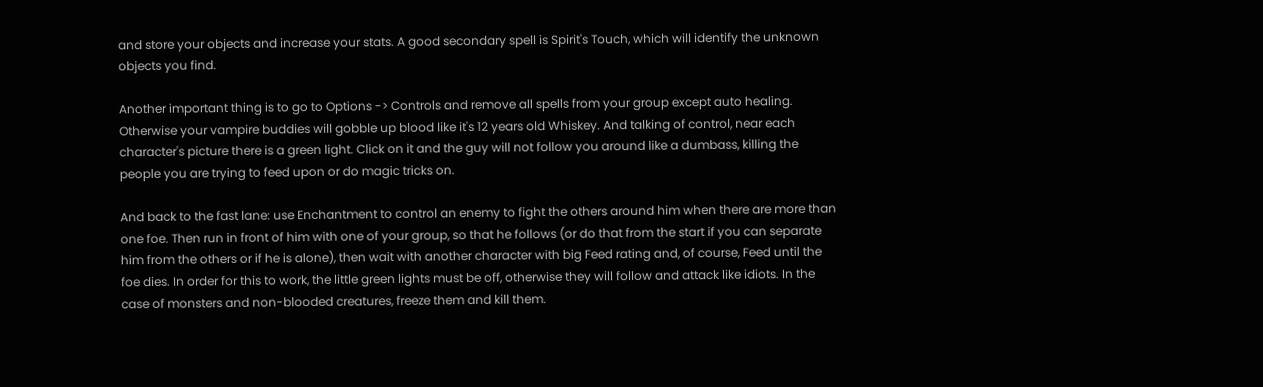and store your objects and increase your stats. A good secondary spell is Spirit's Touch, which will identify the unknown objects you find.

Another important thing is to go to Options -> Controls and remove all spells from your group except auto healing. Otherwise your vampire buddies will gobble up blood like it's 12 years old Whiskey. And talking of control, near each character's picture there is a green light. Click on it and the guy will not follow you around like a dumbass, killing the people you are trying to feed upon or do magic tricks on.

And back to the fast lane: use Enchantment to control an enemy to fight the others around him when there are more than one foe. Then run in front of him with one of your group, so that he follows (or do that from the start if you can separate him from the others or if he is alone), then wait with another character with big Feed rating and, of course, Feed until the foe dies. In order for this to work, the little green lights must be off, otherwise they will follow and attack like idiots. In the case of monsters and non-blooded creatures, freeze them and kill them.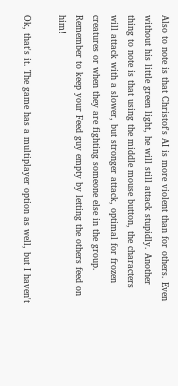Also to note is that Christof's AI is more violent than for others. Even without his little green light, he will still attack stupidly. Another thing to note is that using the middle mouse button, the characters will attack with a slower, but stronger attack, optimal for frozen creatures or when they are fighting someone else in the group. Remember to keep your Feed guy empty by letting the others feed on him!

Ok, that's it. The game has a multiplayer option as well, but I haven't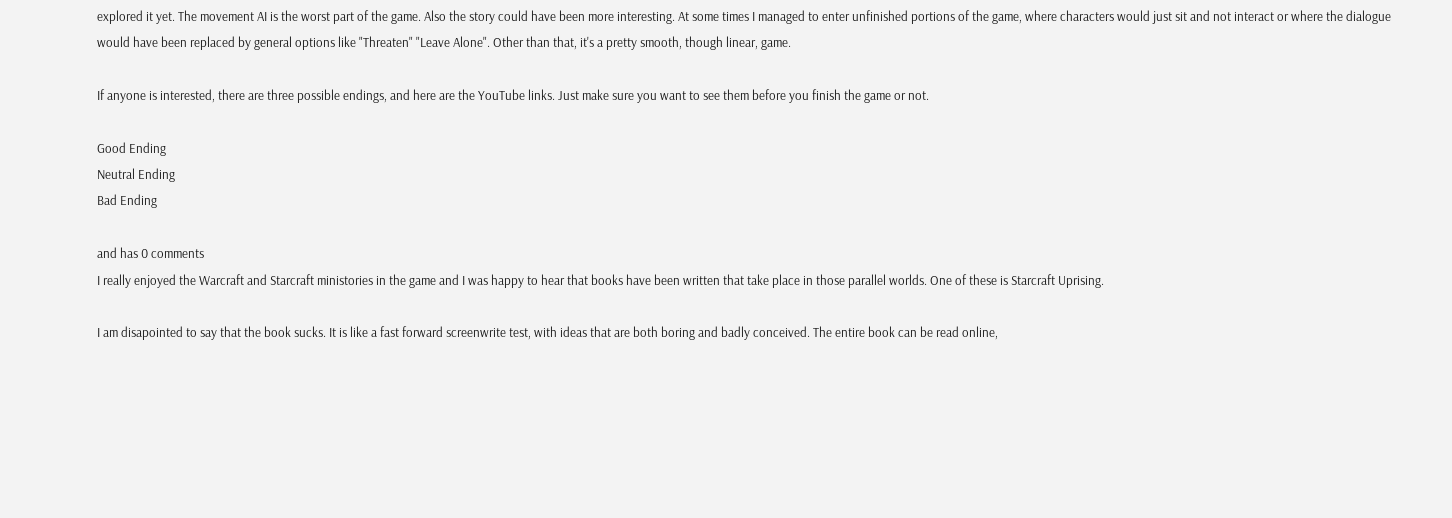explored it yet. The movement AI is the worst part of the game. Also the story could have been more interesting. At some times I managed to enter unfinished portions of the game, where characters would just sit and not interact or where the dialogue would have been replaced by general options like "Threaten" "Leave Alone". Other than that, it's a pretty smooth, though linear, game.

If anyone is interested, there are three possible endings, and here are the YouTube links. Just make sure you want to see them before you finish the game or not.

Good Ending
Neutral Ending
Bad Ending

and has 0 comments
I really enjoyed the Warcraft and Starcraft ministories in the game and I was happy to hear that books have been written that take place in those parallel worlds. One of these is Starcraft Uprising.

I am disapointed to say that the book sucks. It is like a fast forward screenwrite test, with ideas that are both boring and badly conceived. The entire book can be read online,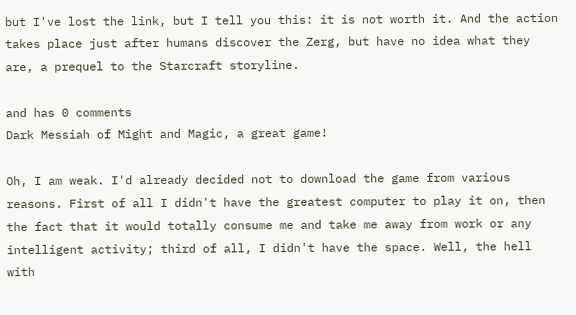but I've lost the link, but I tell you this: it is not worth it. And the action takes place just after humans discover the Zerg, but have no idea what they are, a prequel to the Starcraft storyline.

and has 0 comments
Dark Messiah of Might and Magic, a great game!

Oh, I am weak. I'd already decided not to download the game from various reasons. First of all I didn't have the greatest computer to play it on, then the fact that it would totally consume me and take me away from work or any intelligent activity; third of all, I didn't have the space. Well, the hell with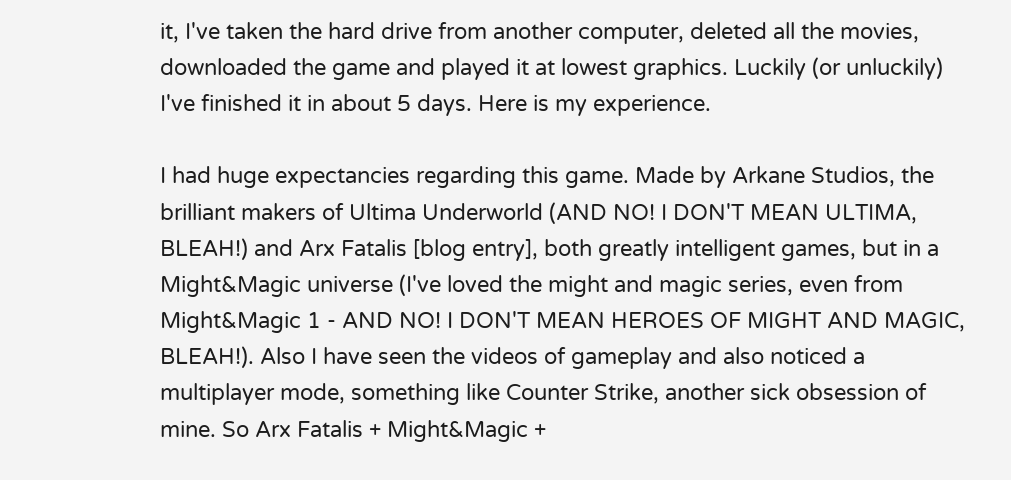it, I've taken the hard drive from another computer, deleted all the movies, downloaded the game and played it at lowest graphics. Luckily (or unluckily) I've finished it in about 5 days. Here is my experience.

I had huge expectancies regarding this game. Made by Arkane Studios, the brilliant makers of Ultima Underworld (AND NO! I DON'T MEAN ULTIMA, BLEAH!) and Arx Fatalis [blog entry], both greatly intelligent games, but in a Might&Magic universe (I've loved the might and magic series, even from Might&Magic 1 - AND NO! I DON'T MEAN HEROES OF MIGHT AND MAGIC, BLEAH!). Also I have seen the videos of gameplay and also noticed a multiplayer mode, something like Counter Strike, another sick obsession of mine. So Arx Fatalis + Might&Magic +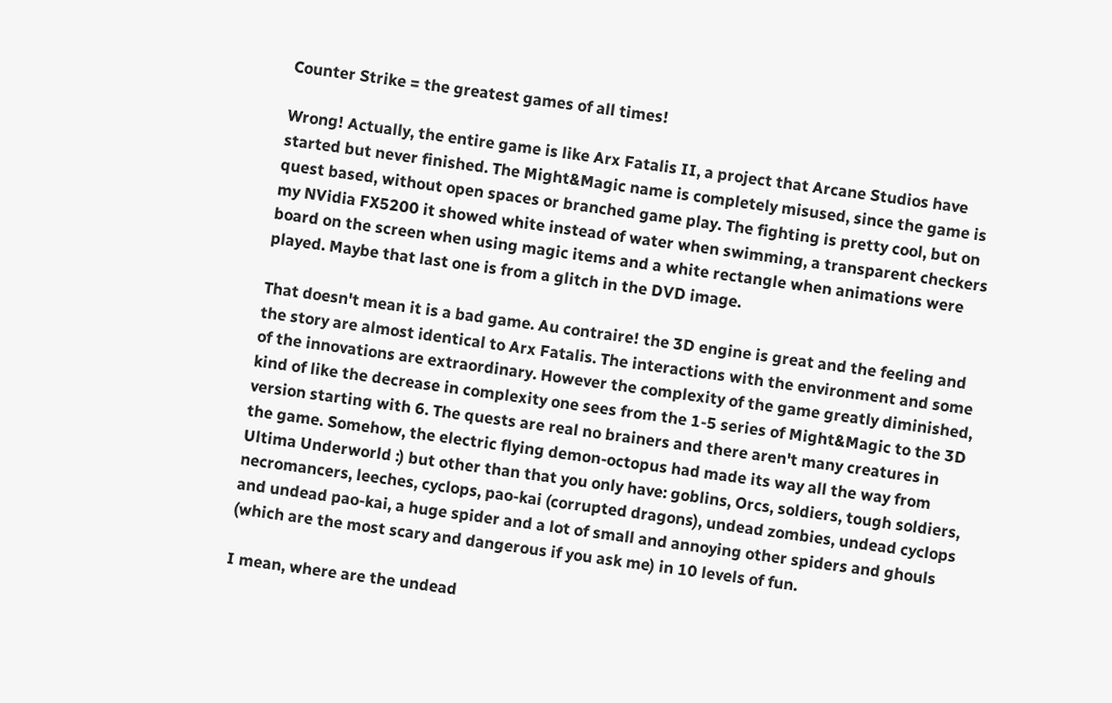Counter Strike = the greatest games of all times!

Wrong! Actually, the entire game is like Arx Fatalis II, a project that Arcane Studios have started but never finished. The Might&Magic name is completely misused, since the game is quest based, without open spaces or branched game play. The fighting is pretty cool, but on my NVidia FX5200 it showed white instead of water when swimming, a transparent checkers board on the screen when using magic items and a white rectangle when animations were played. Maybe that last one is from a glitch in the DVD image.

That doesn't mean it is a bad game. Au contraire! the 3D engine is great and the feeling and the story are almost identical to Arx Fatalis. The interactions with the environment and some of the innovations are extraordinary. However the complexity of the game greatly diminished, kind of like the decrease in complexity one sees from the 1-5 series of Might&Magic to the 3D version starting with 6. The quests are real no brainers and there aren't many creatures in the game. Somehow, the electric flying demon-octopus had made its way all the way from Ultima Underworld :) but other than that you only have: goblins, Orcs, soldiers, tough soldiers, necromancers, leeches, cyclops, pao-kai (corrupted dragons), undead zombies, undead cyclops and undead pao-kai, a huge spider and a lot of small and annoying other spiders and ghouls (which are the most scary and dangerous if you ask me) in 10 levels of fun.

I mean, where are the undead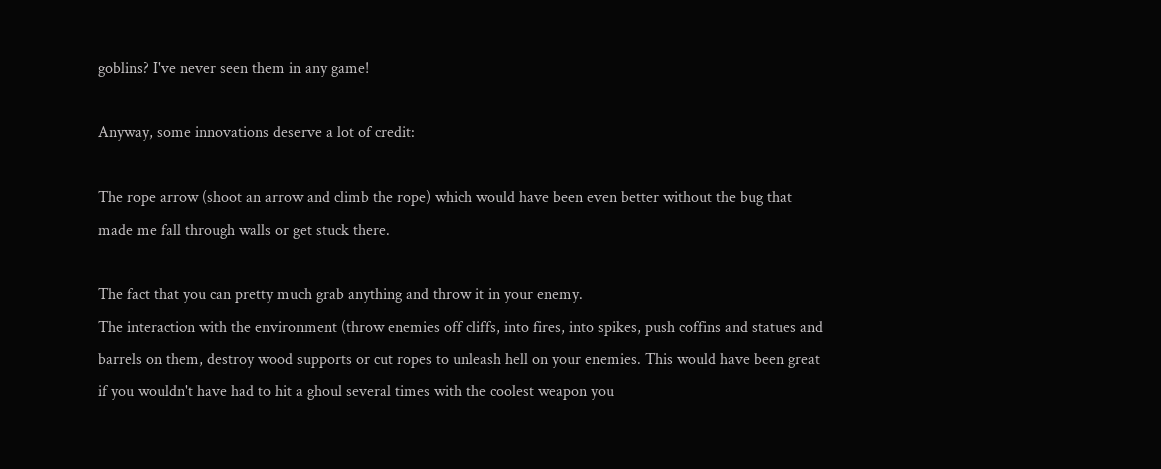goblins? I've never seen them in any game!

Anyway, some innovations deserve a lot of credit:

The rope arrow (shoot an arrow and climb the rope) which would have been even better without the bug that made me fall through walls or get stuck there.

The fact that you can pretty much grab anything and throw it in your enemy.
The interaction with the environment (throw enemies off cliffs, into fires, into spikes, push coffins and statues and barrels on them, destroy wood supports or cut ropes to unleash hell on your enemies. This would have been great if you wouldn't have had to hit a ghoul several times with the coolest weapon you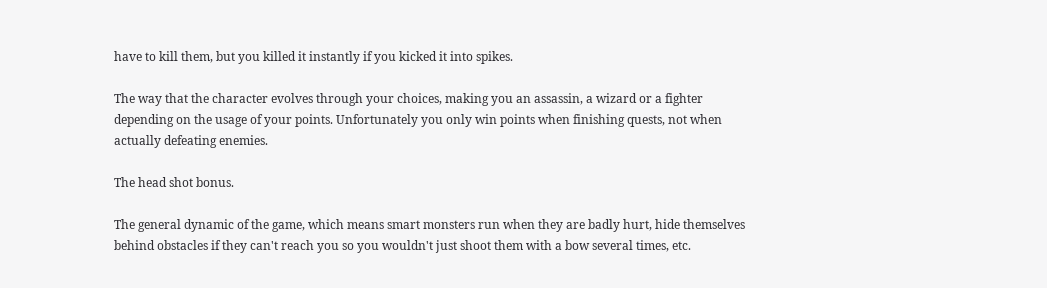have to kill them, but you killed it instantly if you kicked it into spikes.

The way that the character evolves through your choices, making you an assassin, a wizard or a fighter depending on the usage of your points. Unfortunately you only win points when finishing quests, not when actually defeating enemies.

The head shot bonus.

The general dynamic of the game, which means smart monsters run when they are badly hurt, hide themselves behind obstacles if they can't reach you so you wouldn't just shoot them with a bow several times, etc.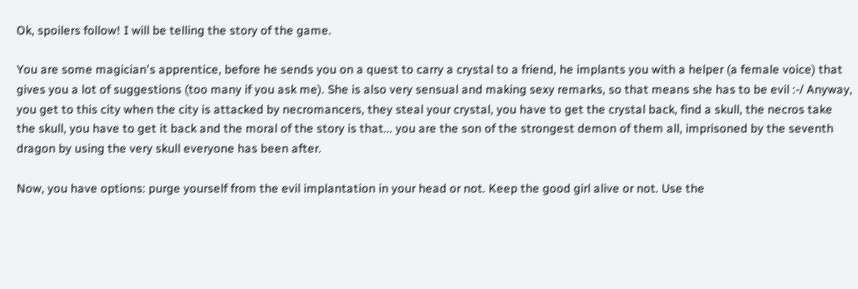Ok, spoilers follow! I will be telling the story of the game.

You are some magician's apprentice, before he sends you on a quest to carry a crystal to a friend, he implants you with a helper (a female voice) that gives you a lot of suggestions (too many if you ask me). She is also very sensual and making sexy remarks, so that means she has to be evil :-/ Anyway, you get to this city when the city is attacked by necromancers, they steal your crystal, you have to get the crystal back, find a skull, the necros take the skull, you have to get it back and the moral of the story is that... you are the son of the strongest demon of them all, imprisoned by the seventh dragon by using the very skull everyone has been after.

Now, you have options: purge yourself from the evil implantation in your head or not. Keep the good girl alive or not. Use the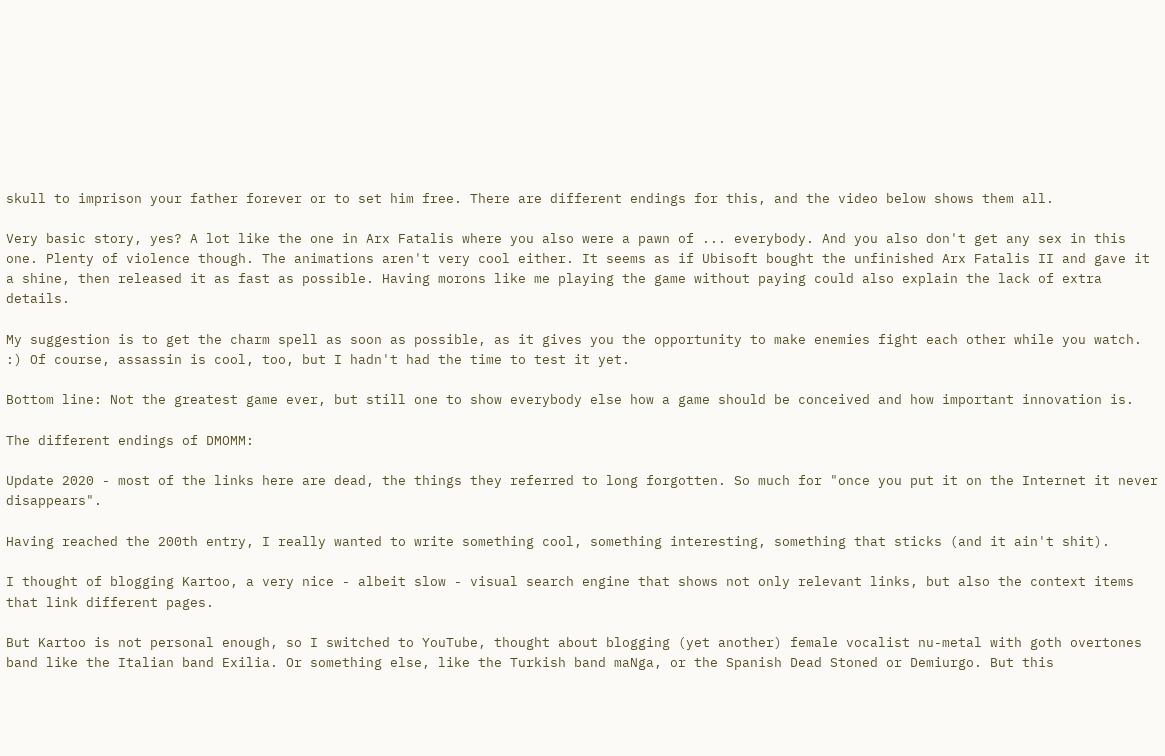skull to imprison your father forever or to set him free. There are different endings for this, and the video below shows them all.

Very basic story, yes? A lot like the one in Arx Fatalis where you also were a pawn of ... everybody. And you also don't get any sex in this one. Plenty of violence though. The animations aren't very cool either. It seems as if Ubisoft bought the unfinished Arx Fatalis II and gave it a shine, then released it as fast as possible. Having morons like me playing the game without paying could also explain the lack of extra details.

My suggestion is to get the charm spell as soon as possible, as it gives you the opportunity to make enemies fight each other while you watch. :) Of course, assassin is cool, too, but I hadn't had the time to test it yet.

Bottom line: Not the greatest game ever, but still one to show everybody else how a game should be conceived and how important innovation is.

The different endings of DMOMM:

Update 2020 - most of the links here are dead, the things they referred to long forgotten. So much for "once you put it on the Internet it never disappears".

Having reached the 200th entry, I really wanted to write something cool, something interesting, something that sticks (and it ain't shit).

I thought of blogging Kartoo, a very nice - albeit slow - visual search engine that shows not only relevant links, but also the context items that link different pages.

But Kartoo is not personal enough, so I switched to YouTube, thought about blogging (yet another) female vocalist nu-metal with goth overtones band like the Italian band Exilia. Or something else, like the Turkish band maNga, or the Spanish Dead Stoned or Demiurgo. But this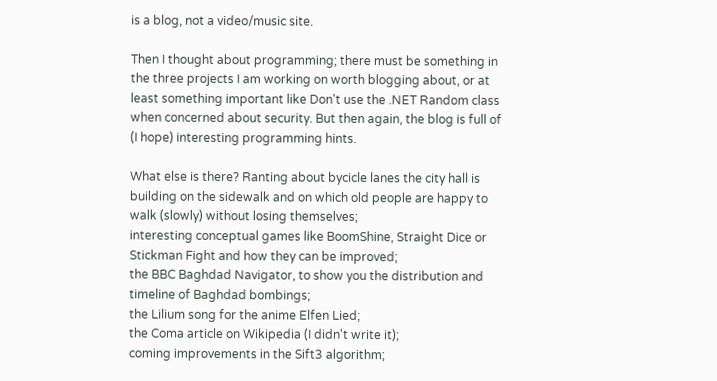is a blog, not a video/music site.

Then I thought about programming; there must be something in the three projects I am working on worth blogging about, or at least something important like Don't use the .NET Random class when concerned about security. But then again, the blog is full of (I hope) interesting programming hints.

What else is there? Ranting about bycicle lanes the city hall is building on the sidewalk and on which old people are happy to walk (slowly) without losing themselves;
interesting conceptual games like BoomShine, Straight Dice or Stickman Fight and how they can be improved;
the BBC Baghdad Navigator, to show you the distribution and timeline of Baghdad bombings;
the Lilium song for the anime Elfen Lied;
the Coma article on Wikipedia (I didn't write it);
coming improvements in the Sift3 algorithm;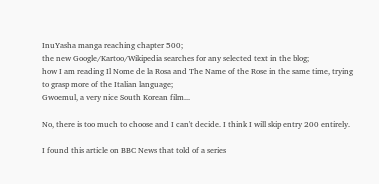InuYasha manga reaching chapter 500;
the new Google/Kartoo/Wikipedia searches for any selected text in the blog;
how I am reading Il Nome de la Rosa and The Name of the Rose in the same time, trying to grasp more of the Italian language;
Gwoemul, a very nice South Korean film...

No, there is too much to choose and I can't decide. I think I will skip entry 200 entirely.

I found this article on BBC News that told of a series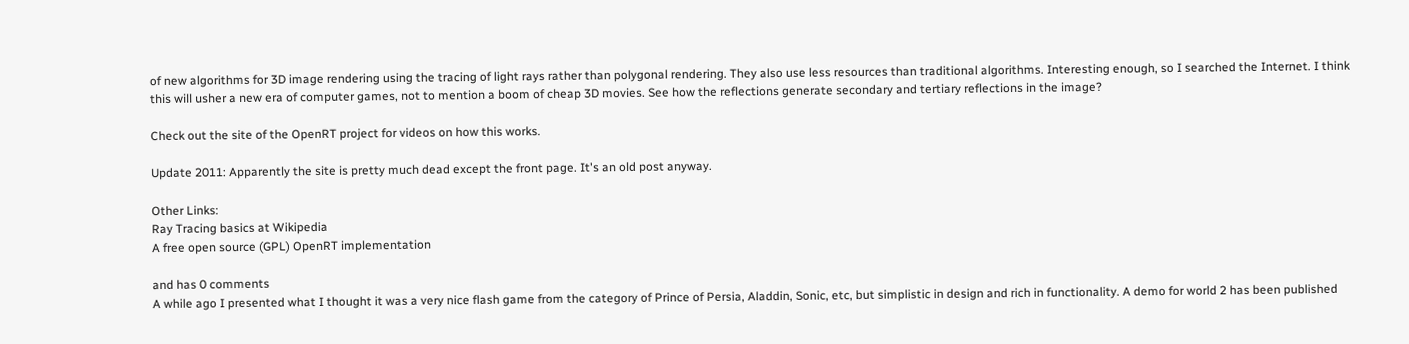of new algorithms for 3D image rendering using the tracing of light rays rather than polygonal rendering. They also use less resources than traditional algorithms. Interesting enough, so I searched the Internet. I think this will usher a new era of computer games, not to mention a boom of cheap 3D movies. See how the reflections generate secondary and tertiary reflections in the image?

Check out the site of the OpenRT project for videos on how this works.

Update 2011: Apparently the site is pretty much dead except the front page. It's an old post anyway.

Other Links:
Ray Tracing basics at Wikipedia
A free open source (GPL) OpenRT implementation

and has 0 comments
A while ago I presented what I thought it was a very nice flash game from the category of Prince of Persia, Aladdin, Sonic, etc, but simplistic in design and rich in functionality. A demo for world 2 has been published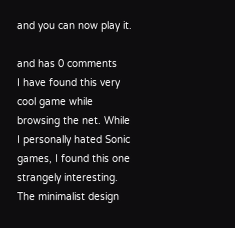and you can now play it.

and has 0 comments
I have found this very cool game while browsing the net. While I personally hated Sonic games, I found this one strangely interesting. The minimalist design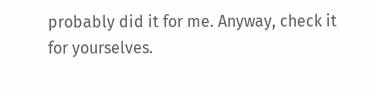probably did it for me. Anyway, check it for yourselves.